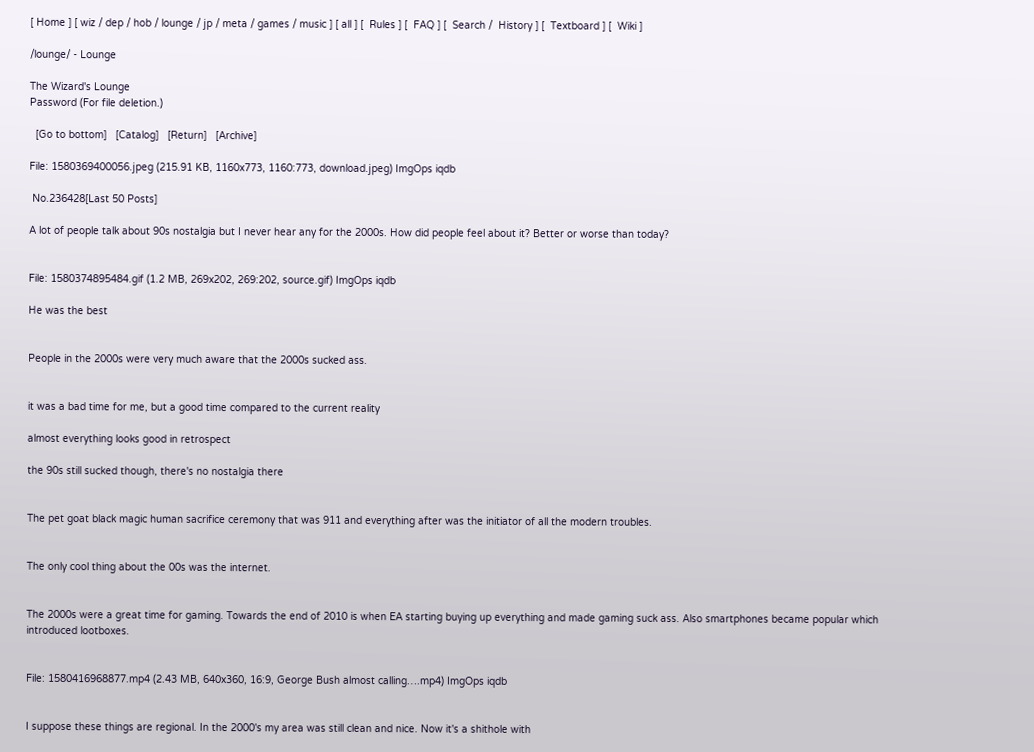[ Home ] [ wiz / dep / hob / lounge / jp / meta / games / music ] [ all ] [  Rules ] [  FAQ ] [  Search /  History ] [  Textboard ] [  Wiki ]

/lounge/ - Lounge

The Wizard's Lounge
Password (For file deletion.)

  [Go to bottom]   [Catalog]   [Return]   [Archive]

File: 1580369400056.jpeg (215.91 KB, 1160x773, 1160:773, download.jpeg) ImgOps iqdb

 No.236428[Last 50 Posts]

A lot of people talk about 90s nostalgia but I never hear any for the 2000s. How did people feel about it? Better or worse than today?


File: 1580374895484.gif (1.2 MB, 269x202, 269:202, source.gif) ImgOps iqdb

He was the best


People in the 2000s were very much aware that the 2000s sucked ass.


it was a bad time for me, but a good time compared to the current reality

almost everything looks good in retrospect

the 90s still sucked though, there's no nostalgia there


The pet goat black magic human sacrifice ceremony that was 911 and everything after was the initiator of all the modern troubles.


The only cool thing about the 00s was the internet.


The 2000s were a great time for gaming. Towards the end of 2010 is when EA starting buying up everything and made gaming suck ass. Also smartphones became popular which introduced lootboxes.


File: 1580416968877.mp4 (2.43 MB, 640x360, 16:9, George Bush almost calling….mp4) ImgOps iqdb


I suppose these things are regional. In the 2000's my area was still clean and nice. Now it's a shithole with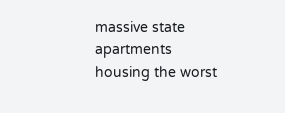massive state apartments housing the worst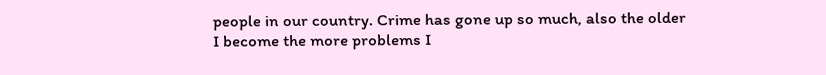people in our country. Crime has gone up so much, also the older I become the more problems I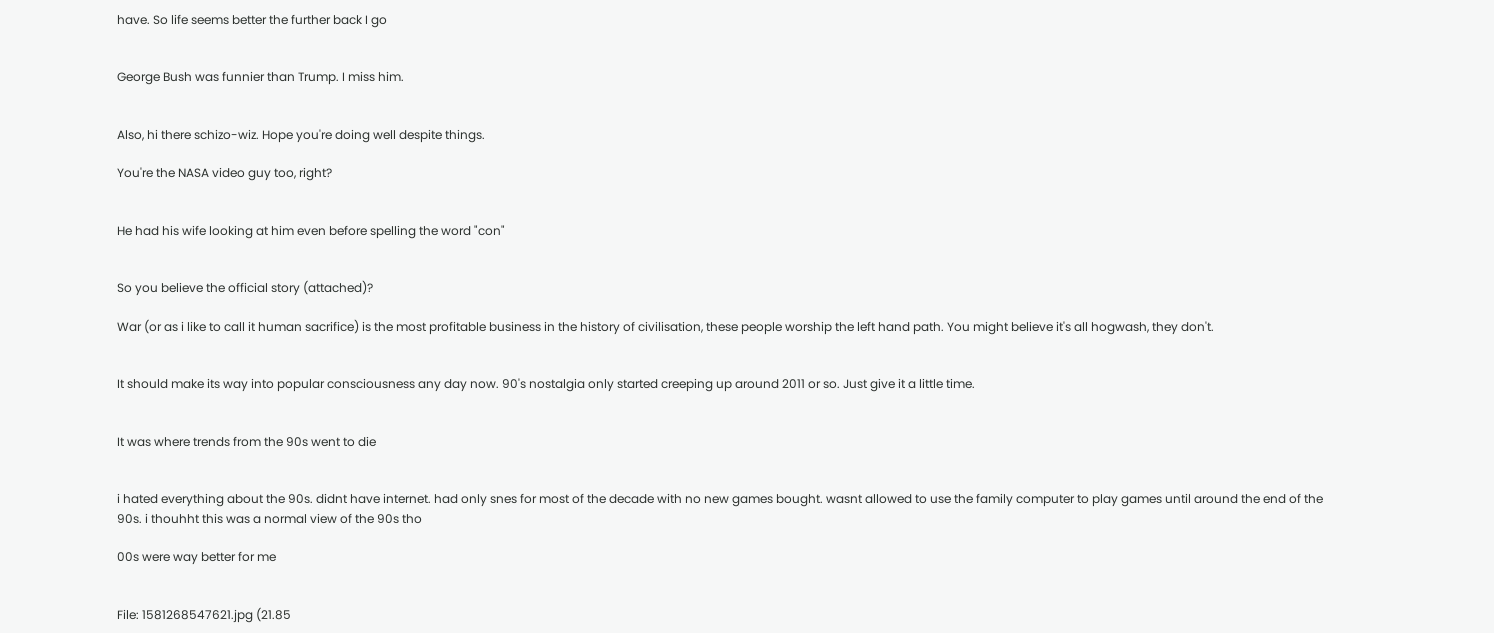have. So life seems better the further back I go


George Bush was funnier than Trump. I miss him.


Also, hi there schizo-wiz. Hope you're doing well despite things.

You're the NASA video guy too, right?


He had his wife looking at him even before spelling the word "con"


So you believe the official story (attached)?

War (or as i like to call it human sacrifice) is the most profitable business in the history of civilisation, these people worship the left hand path. You might believe it's all hogwash, they don't.


It should make its way into popular consciousness any day now. 90's nostalgia only started creeping up around 2011 or so. Just give it a little time.


It was where trends from the 90s went to die


i hated everything about the 90s. didnt have internet. had only snes for most of the decade with no new games bought. wasnt allowed to use the family computer to play games until around the end of the 90s. i thouhht this was a normal view of the 90s tho

00s were way better for me


File: 1581268547621.jpg (21.85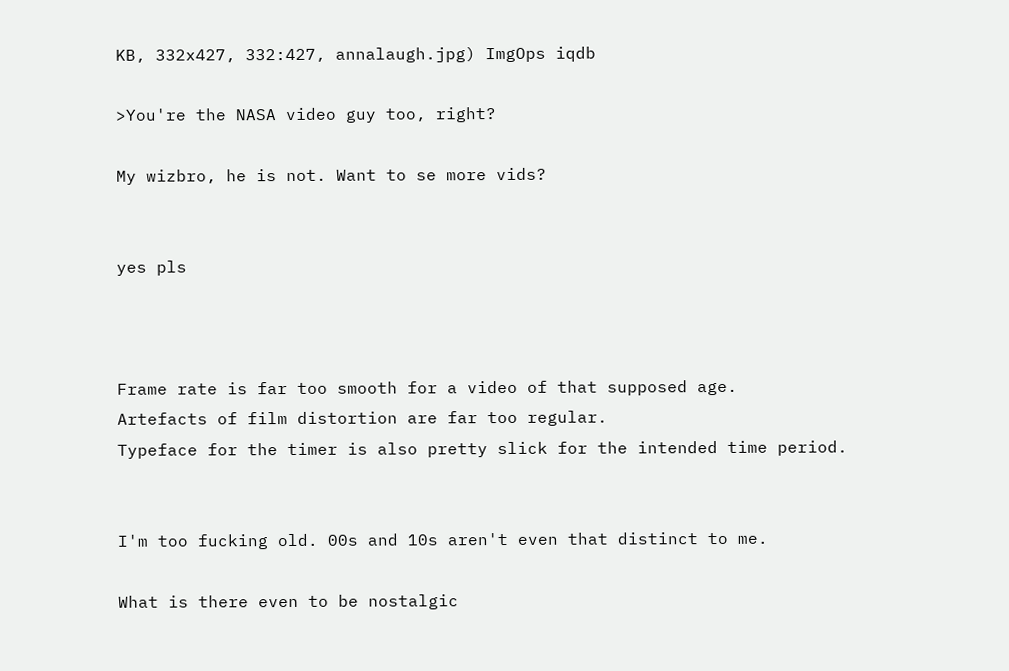KB, 332x427, 332:427, annalaugh.jpg) ImgOps iqdb

>You're the NASA video guy too, right?

My wizbro, he is not. Want to se more vids?


yes pls



Frame rate is far too smooth for a video of that supposed age.
Artefacts of film distortion are far too regular.
Typeface for the timer is also pretty slick for the intended time period.


I'm too fucking old. 00s and 10s aren't even that distinct to me.

What is there even to be nostalgic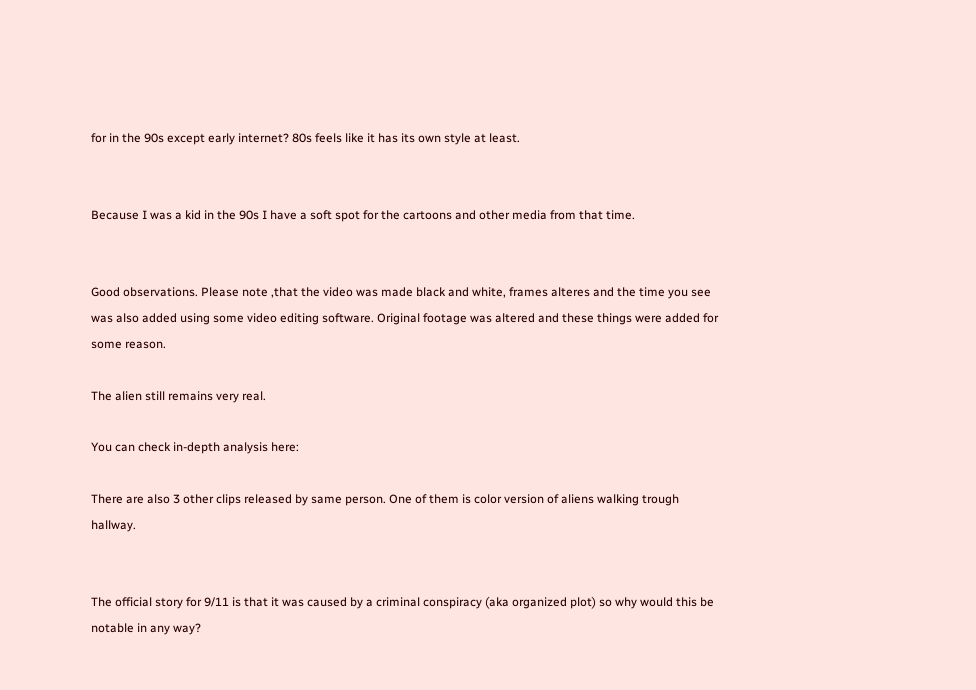for in the 90s except early internet? 80s feels like it has its own style at least.


Because I was a kid in the 90s I have a soft spot for the cartoons and other media from that time.


Good observations. Please note ,that the video was made black and white, frames alteres and the time you see was also added using some video editing software. Original footage was altered and these things were added for some reason.

The alien still remains very real.

You can check in-depth analysis here:

There are also 3 other clips released by same person. One of them is color version of aliens walking trough hallway.


The official story for 9/11 is that it was caused by a criminal conspiracy (aka organized plot) so why would this be notable in any way?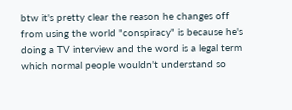btw it's pretty clear the reason he changes off from using the world "conspiracy" is because he's doing a TV interview and the word is a legal term which normal people wouldn't understand so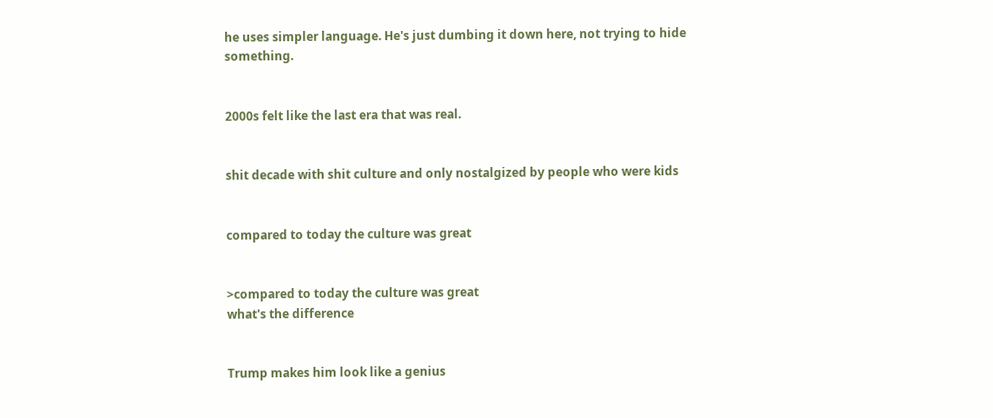he uses simpler language. He's just dumbing it down here, not trying to hide something.


2000s felt like the last era that was real.


shit decade with shit culture and only nostalgized by people who were kids


compared to today the culture was great


>compared to today the culture was great
what's the difference


Trump makes him look like a genius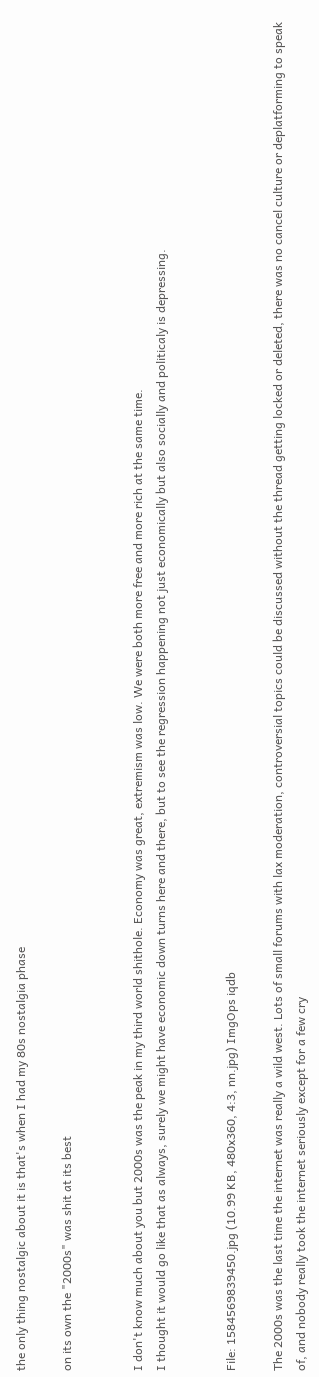the only thing nostalgic about it is that's when I had my 80s nostalgia phase

on its own the "2000s" was shit at its best


I don't know much about you but 2000s was the peak in my third world shithole. Economy was great, extremism was low. We were both more free and more rich at the same time.
I thought it would go like that as always, surely we might have economic down turns here and there, but to see the regression happening not just economically but also socially and politicaly is depressing.


File: 1584569839450.jpg (10.99 KB, 480x360, 4:3, nn.jpg) ImgOps iqdb

The 2000s was the last time the internet was really a wild west. Lots of small forums with lax moderation, controversial topics could be discussed without the thread getting locked or deleted, there was no cancel culture or deplatforming to speak of, and nobody really took the internet seriously except for a few cry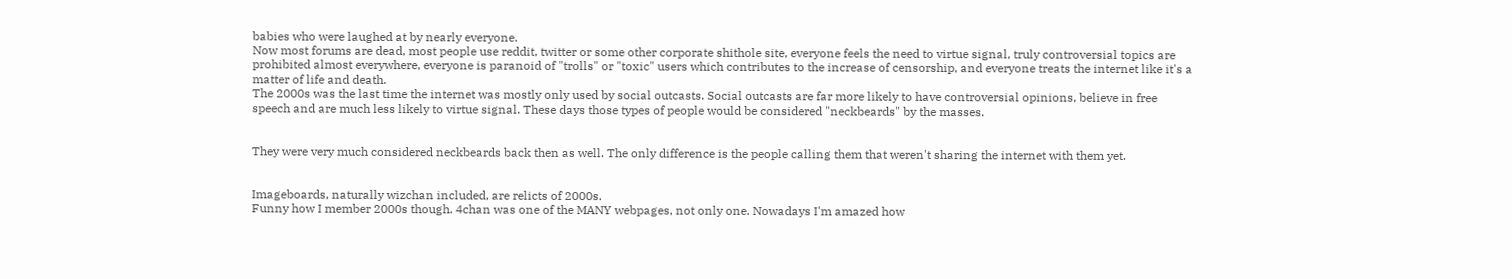babies who were laughed at by nearly everyone.
Now most forums are dead, most people use reddit, twitter or some other corporate shithole site, everyone feels the need to virtue signal, truly controversial topics are prohibited almost everywhere, everyone is paranoid of "trolls" or "toxic" users which contributes to the increase of censorship, and everyone treats the internet like it's a matter of life and death.
The 2000s was the last time the internet was mostly only used by social outcasts. Social outcasts are far more likely to have controversial opinions, believe in free speech and are much less likely to virtue signal. These days those types of people would be considered "neckbeards" by the masses.


They were very much considered neckbeards back then as well. The only difference is the people calling them that weren't sharing the internet with them yet.


Imageboards, naturally wizchan included, are relicts of 2000s.
Funny how I member 2000s though. 4chan was one of the MANY webpages, not only one. Nowadays I'm amazed how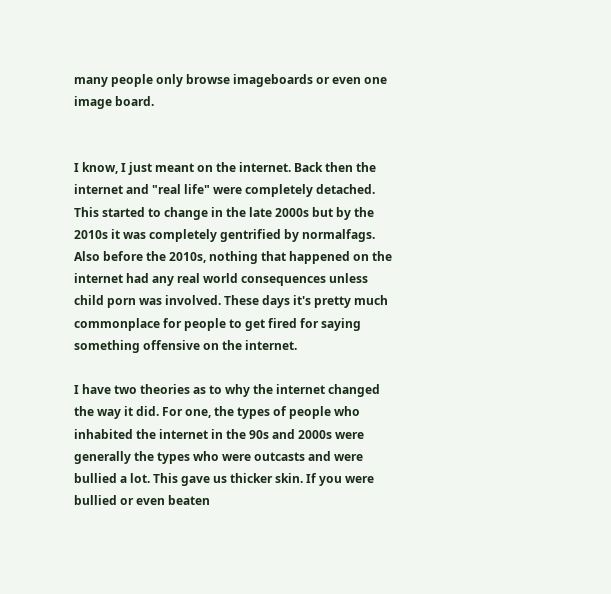many people only browse imageboards or even one image board.


I know, I just meant on the internet. Back then the internet and "real life" were completely detached. This started to change in the late 2000s but by the 2010s it was completely gentrified by normalfags.
Also before the 2010s, nothing that happened on the internet had any real world consequences unless child porn was involved. These days it's pretty much commonplace for people to get fired for saying something offensive on the internet.

I have two theories as to why the internet changed the way it did. For one, the types of people who inhabited the internet in the 90s and 2000s were generally the types who were outcasts and were bullied a lot. This gave us thicker skin. If you were bullied or even beaten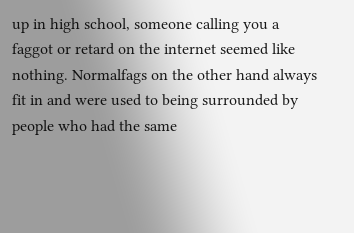up in high school, someone calling you a faggot or retard on the internet seemed like nothing. Normalfags on the other hand always fit in and were used to being surrounded by people who had the same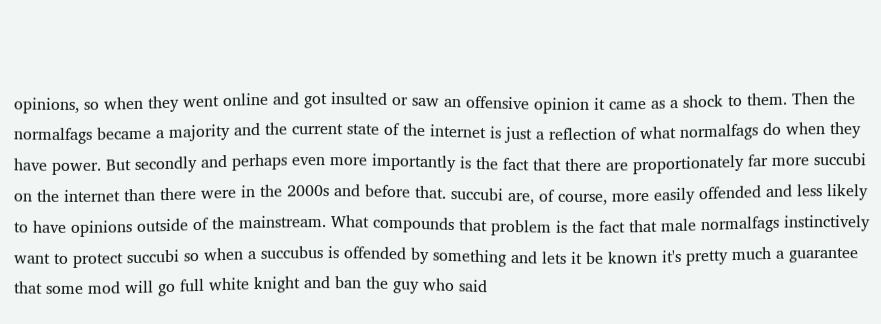opinions, so when they went online and got insulted or saw an offensive opinion it came as a shock to them. Then the normalfags became a majority and the current state of the internet is just a reflection of what normalfags do when they have power. But secondly and perhaps even more importantly is the fact that there are proportionately far more succubi on the internet than there were in the 2000s and before that. succubi are, of course, more easily offended and less likely to have opinions outside of the mainstream. What compounds that problem is the fact that male normalfags instinctively want to protect succubi so when a succubus is offended by something and lets it be known it's pretty much a guarantee that some mod will go full white knight and ban the guy who said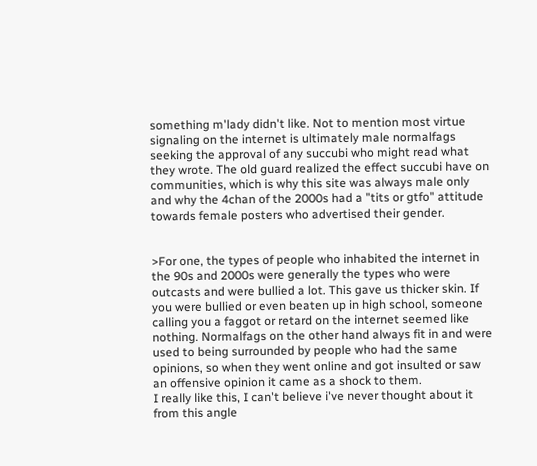something m'lady didn't like. Not to mention most virtue signaling on the internet is ultimately male normalfags seeking the approval of any succubi who might read what they wrote. The old guard realized the effect succubi have on communities, which is why this site was always male only and why the 4chan of the 2000s had a "tits or gtfo" attitude towards female posters who advertised their gender.


>For one, the types of people who inhabited the internet in the 90s and 2000s were generally the types who were outcasts and were bullied a lot. This gave us thicker skin. If you were bullied or even beaten up in high school, someone calling you a faggot or retard on the internet seemed like nothing. Normalfags on the other hand always fit in and were used to being surrounded by people who had the same opinions, so when they went online and got insulted or saw an offensive opinion it came as a shock to them.
I really like this, I can't believe i've never thought about it from this angle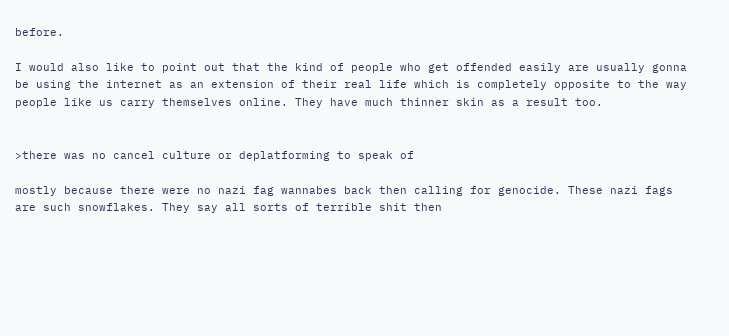before.

I would also like to point out that the kind of people who get offended easily are usually gonna be using the internet as an extension of their real life which is completely opposite to the way people like us carry themselves online. They have much thinner skin as a result too.


>there was no cancel culture or deplatforming to speak of

mostly because there were no nazi fag wannabes back then calling for genocide. These nazi fags are such snowflakes. They say all sorts of terrible shit then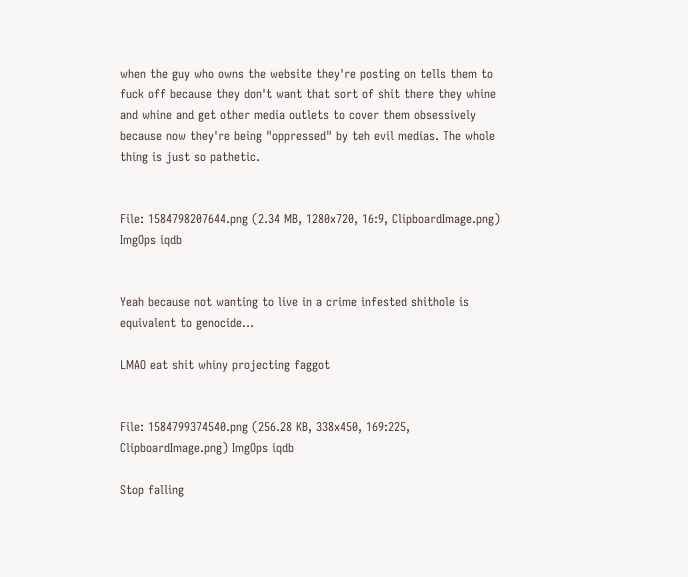when the guy who owns the website they're posting on tells them to fuck off because they don't want that sort of shit there they whine and whine and get other media outlets to cover them obsessively because now they're being "oppressed" by teh evil medias. The whole thing is just so pathetic.


File: 1584798207644.png (2.34 MB, 1280x720, 16:9, ClipboardImage.png) ImgOps iqdb


Yeah because not wanting to live in a crime infested shithole is equivalent to genocide…

LMAO eat shit whiny projecting faggot


File: 1584799374540.png (256.28 KB, 338x450, 169:225, ClipboardImage.png) ImgOps iqdb

Stop falling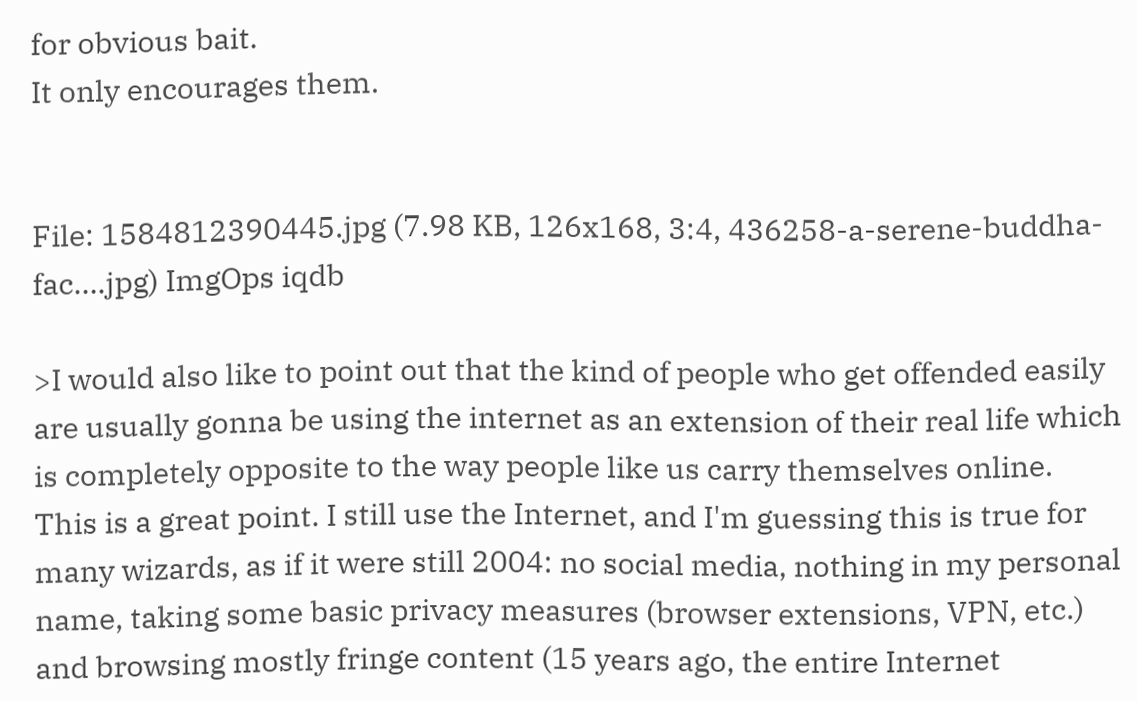for obvious bait.
It only encourages them.


File: 1584812390445.jpg (7.98 KB, 126x168, 3:4, 436258-a-serene-buddha-fac….jpg) ImgOps iqdb

>I would also like to point out that the kind of people who get offended easily are usually gonna be using the internet as an extension of their real life which is completely opposite to the way people like us carry themselves online.
This is a great point. I still use the Internet, and I'm guessing this is true for many wizards, as if it were still 2004: no social media, nothing in my personal name, taking some basic privacy measures (browser extensions, VPN, etc.) and browsing mostly fringe content (15 years ago, the entire Internet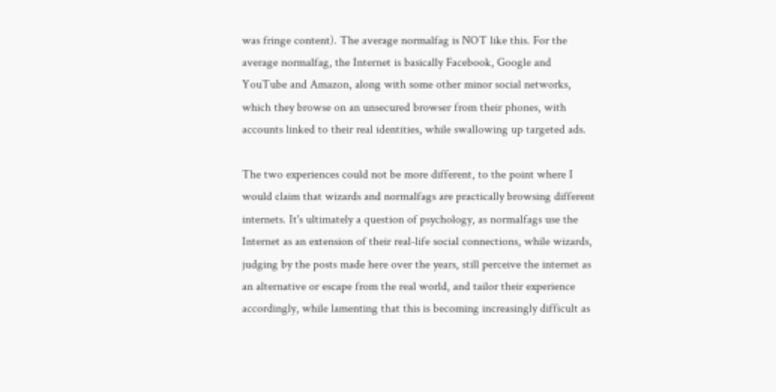was fringe content). The average normalfag is NOT like this. For the average normalfag, the Internet is basically Facebook, Google and YouTube and Amazon, along with some other minor social networks, which they browse on an unsecured browser from their phones, with accounts linked to their real identities, while swallowing up targeted ads.

The two experiences could not be more different, to the point where I would claim that wizards and normalfags are practically browsing different internets. It's ultimately a question of psychology, as normalfags use the Internet as an extension of their real-life social connections, while wizards, judging by the posts made here over the years, still perceive the internet as an alternative or escape from the real world, and tailor their experience accordingly, while lamenting that this is becoming increasingly difficult as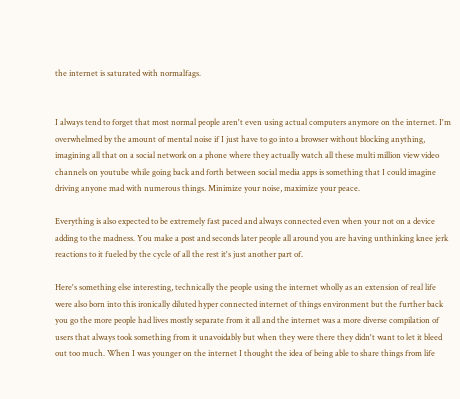the internet is saturated with normalfags.


I always tend to forget that most normal people aren't even using actual computers anymore on the internet. I'm overwhelmed by the amount of mental noise if I just have to go into a browser without blocking anything, imagining all that on a social network on a phone where they actually watch all these multi million view video channels on youtube while going back and forth between social media apps is something that I could imagine driving anyone mad with numerous things. Minimize your noise, maximize your peace.

Everything is also expected to be extremely fast paced and always connected even when your not on a device adding to the madness. You make a post and seconds later people all around you are having unthinking knee jerk reactions to it fueled by the cycle of all the rest it's just another part of.

Here's something else interesting, technically the people using the internet wholly as an extension of real life were also born into this ironically diluted hyper connected internet of things environment but the further back you go the more people had lives mostly separate from it all and the internet was a more diverse compilation of users that always took something from it unavoidably but when they were there they didn't want to let it bleed out too much. When I was younger on the internet I thought the idea of being able to share things from life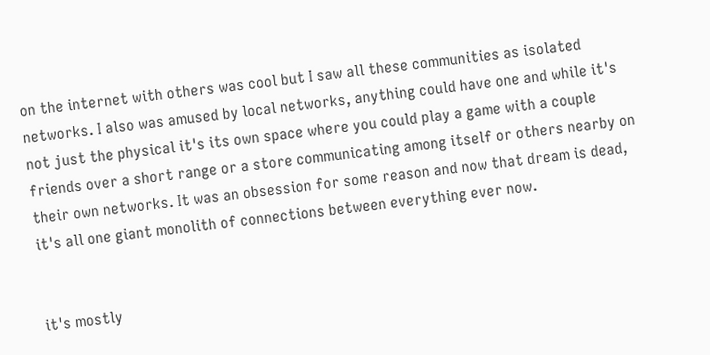on the internet with others was cool but I saw all these communities as isolated networks. I also was amused by local networks, anything could have one and while it's not just the physical it's its own space where you could play a game with a couple friends over a short range or a store communicating among itself or others nearby on their own networks. It was an obsession for some reason and now that dream is dead, it's all one giant monolith of connections between everything ever now.


it's mostly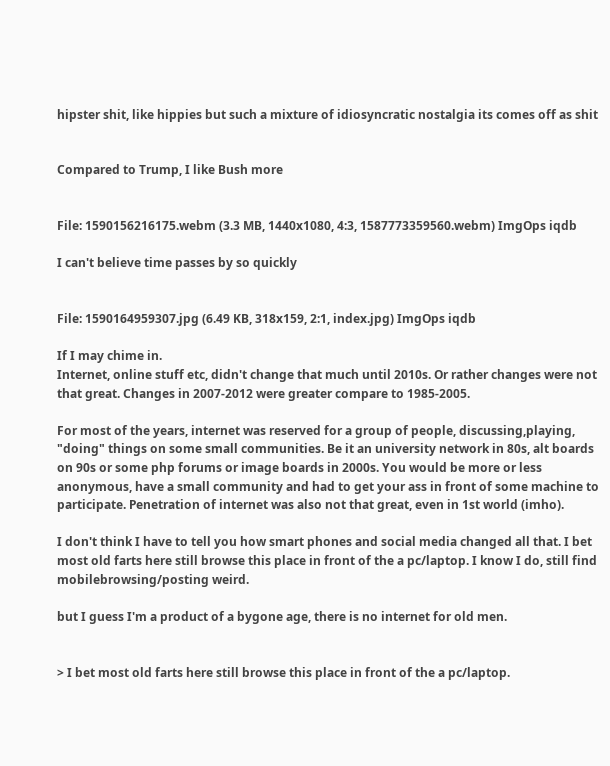hipster shit, like hippies but such a mixture of idiosyncratic nostalgia its comes off as shit


Compared to Trump, I like Bush more


File: 1590156216175.webm (3.3 MB, 1440x1080, 4:3, 1587773359560.webm) ImgOps iqdb

I can't believe time passes by so quickly


File: 1590164959307.jpg (6.49 KB, 318x159, 2:1, index.jpg) ImgOps iqdb

If I may chime in.
Internet, online stuff etc, didn't change that much until 2010s. Or rather changes were not that great. Changes in 2007-2012 were greater compare to 1985-2005.

For most of the years, internet was reserved for a group of people, discussing,playing, "doing" things on some small communities. Be it an university network in 80s, alt boards on 90s or some php forums or image boards in 2000s. You would be more or less anonymous, have a small community and had to get your ass in front of some machine to participate. Penetration of internet was also not that great, even in 1st world (imho).

I don't think I have to tell you how smart phones and social media changed all that. I bet most old farts here still browse this place in front of the a pc/laptop. I know I do, still find mobilebrowsing/posting weird.

but I guess I'm a product of a bygone age, there is no internet for old men.


> I bet most old farts here still browse this place in front of the a pc/laptop.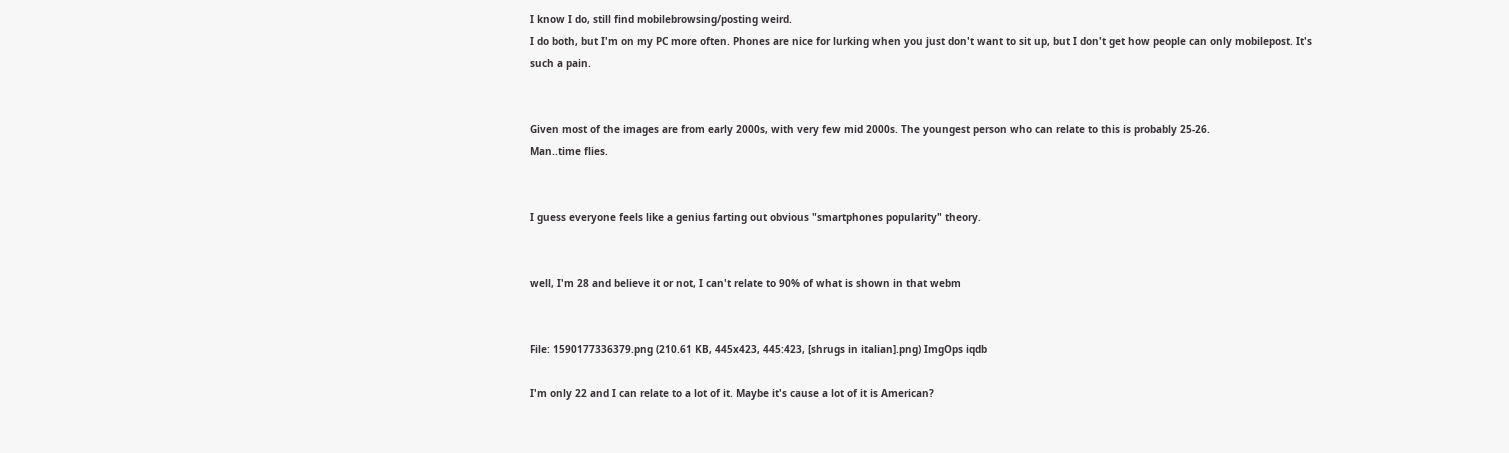I know I do, still find mobilebrowsing/posting weird.
I do both, but I'm on my PC more often. Phones are nice for lurking when you just don't want to sit up, but I don't get how people can only mobilepost. It's such a pain.


Given most of the images are from early 2000s, with very few mid 2000s. The youngest person who can relate to this is probably 25-26.
Man..time flies.


I guess everyone feels like a genius farting out obvious "smartphones popularity" theory.


well, I'm 28 and believe it or not, I can't relate to 90% of what is shown in that webm


File: 1590177336379.png (210.61 KB, 445x423, 445:423, [shrugs in italian].png) ImgOps iqdb

I'm only 22 and I can relate to a lot of it. Maybe it's cause a lot of it is American?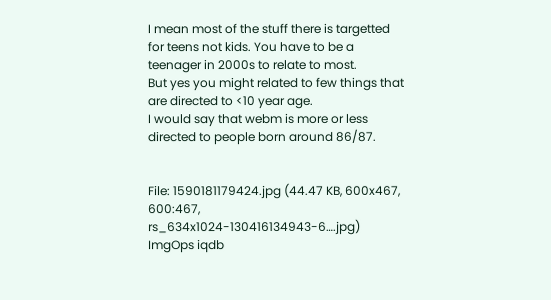I mean most of the stuff there is targetted for teens not kids. You have to be a teenager in 2000s to relate to most.
But yes you might related to few things that are directed to <10 year age.
I would say that webm is more or less directed to people born around 86/87.


File: 1590181179424.jpg (44.47 KB, 600x467, 600:467, rs_634x1024-130416134943-6….jpg) ImgOps iqdb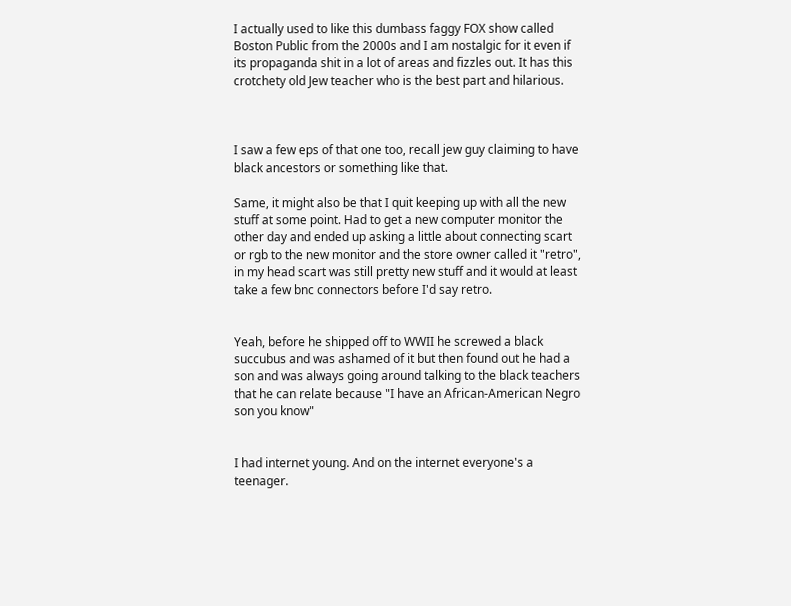I actually used to like this dumbass faggy FOX show called Boston Public from the 2000s and I am nostalgic for it even if its propaganda shit in a lot of areas and fizzles out. It has this crotchety old Jew teacher who is the best part and hilarious.



I saw a few eps of that one too, recall jew guy claiming to have black ancestors or something like that.

Same, it might also be that I quit keeping up with all the new stuff at some point. Had to get a new computer monitor the other day and ended up asking a little about connecting scart or rgb to the new monitor and the store owner called it "retro", in my head scart was still pretty new stuff and it would at least take a few bnc connectors before I'd say retro.


Yeah, before he shipped off to WWII he screwed a black succubus and was ashamed of it but then found out he had a son and was always going around talking to the black teachers that he can relate because "I have an African-American Negro son you know"


I had internet young. And on the internet everyone's a teenager.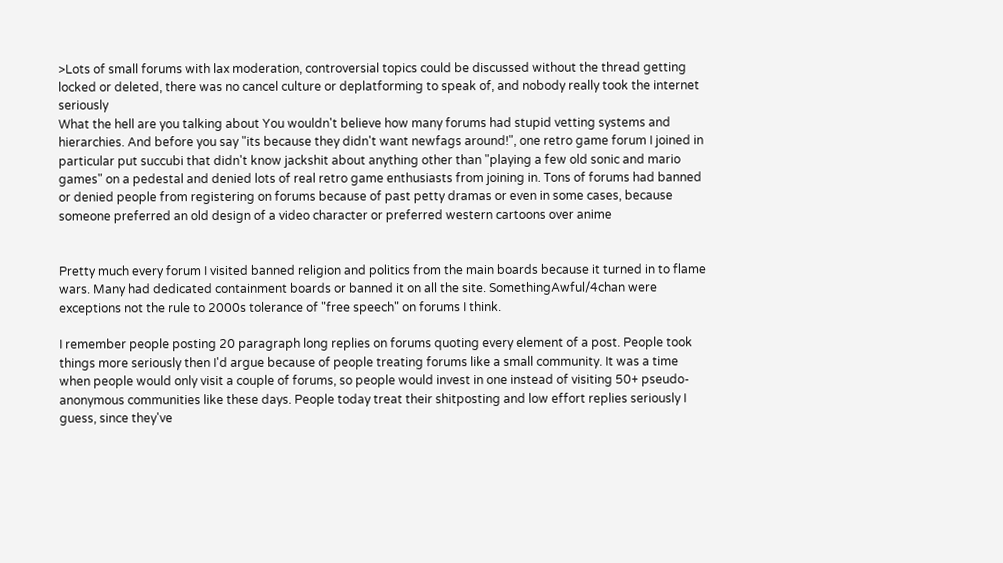>Lots of small forums with lax moderation, controversial topics could be discussed without the thread getting locked or deleted, there was no cancel culture or deplatforming to speak of, and nobody really took the internet seriously
What the hell are you talking about You wouldn't believe how many forums had stupid vetting systems and hierarchies. And before you say "its because they didn't want newfags around!", one retro game forum I joined in particular put succubi that didn't know jackshit about anything other than "playing a few old sonic and mario games" on a pedestal and denied lots of real retro game enthusiasts from joining in. Tons of forums had banned or denied people from registering on forums because of past petty dramas or even in some cases, because someone preferred an old design of a video character or preferred western cartoons over anime


Pretty much every forum I visited banned religion and politics from the main boards because it turned in to flame wars. Many had dedicated containment boards or banned it on all the site. SomethingAwful/4chan were exceptions not the rule to 2000s tolerance of "free speech" on forums I think.

I remember people posting 20 paragraph long replies on forums quoting every element of a post. People took things more seriously then I'd argue because of people treating forums like a small community. It was a time when people would only visit a couple of forums, so people would invest in one instead of visiting 50+ pseudo-anonymous communities like these days. People today treat their shitposting and low effort replies seriously I guess, since they've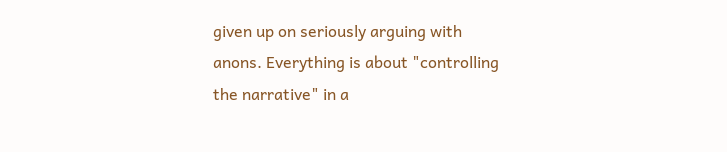given up on seriously arguing with anons. Everything is about "controlling the narrative" in a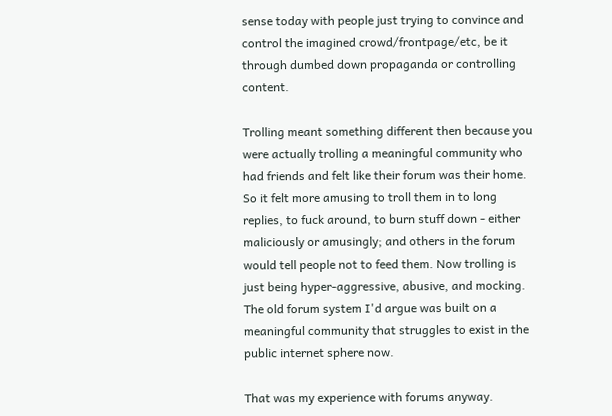sense today with people just trying to convince and control the imagined crowd/frontpage/etc, be it through dumbed down propaganda or controlling content.

Trolling meant something different then because you were actually trolling a meaningful community who had friends and felt like their forum was their home. So it felt more amusing to troll them in to long replies, to fuck around, to burn stuff down - either maliciously or amusingly; and others in the forum would tell people not to feed them. Now trolling is just being hyper-aggressive, abusive, and mocking. The old forum system I'd argue was built on a meaningful community that struggles to exist in the public internet sphere now.

That was my experience with forums anyway.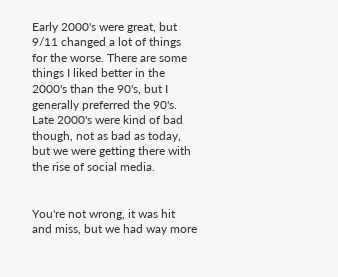Early 2000's were great, but 9/11 changed a lot of things for the worse. There are some things I liked better in the 2000's than the 90's, but I generally preferred the 90's. Late 2000's were kind of bad though, not as bad as today, but we were getting there with the rise of social media.


You're not wrong, it was hit and miss, but we had way more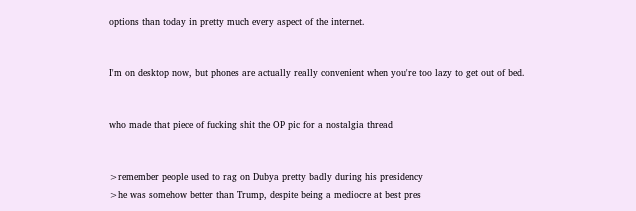options than today in pretty much every aspect of the internet.


I'm on desktop now, but phones are actually really convenient when you're too lazy to get out of bed.


who made that piece of fucking shit the OP pic for a nostalgia thread


>remember people used to rag on Dubya pretty badly during his presidency
>he was somehow better than Trump, despite being a mediocre at best pres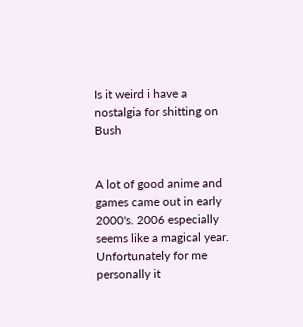Is it weird i have a nostalgia for shitting on Bush


A lot of good anime and games came out in early 2000's. 2006 especially seems like a magical year. Unfortunately for me personally it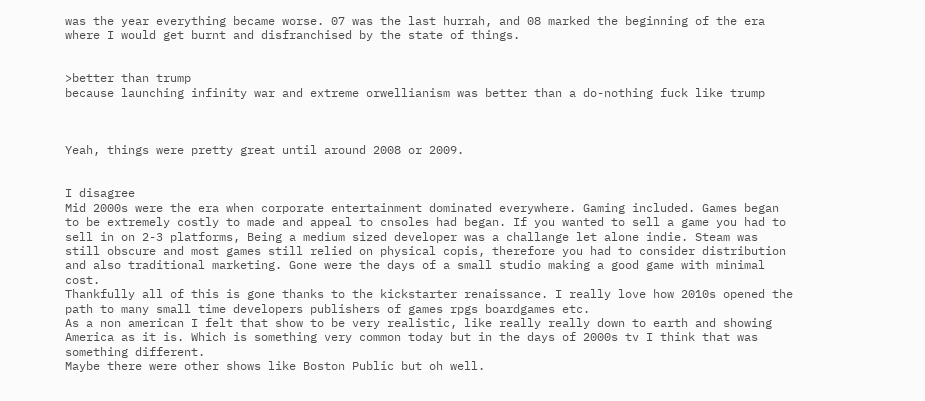was the year everything became worse. 07 was the last hurrah, and 08 marked the beginning of the era where I would get burnt and disfranchised by the state of things.


>better than trump
because launching infinity war and extreme orwellianism was better than a do-nothing fuck like trump



Yeah, things were pretty great until around 2008 or 2009.


I disagree
Mid 2000s were the era when corporate entertainment dominated everywhere. Gaming included. Games began to be extremely costly to made and appeal to cnsoles had began. If you wanted to sell a game you had to sell in on 2-3 platforms, Being a medium sized developer was a challange let alone indie. Steam was still obscure and most games still relied on physical copis, therefore you had to consider distribution and also traditional marketing. Gone were the days of a small studio making a good game with minimal cost.
Thankfully all of this is gone thanks to the kickstarter renaissance. I really love how 2010s opened the path to many small time developers publishers of games rpgs boardgames etc.
As a non american I felt that show to be very realistic, like really really down to earth and showing America as it is. Which is something very common today but in the days of 2000s tv I think that was something different.
Maybe there were other shows like Boston Public but oh well.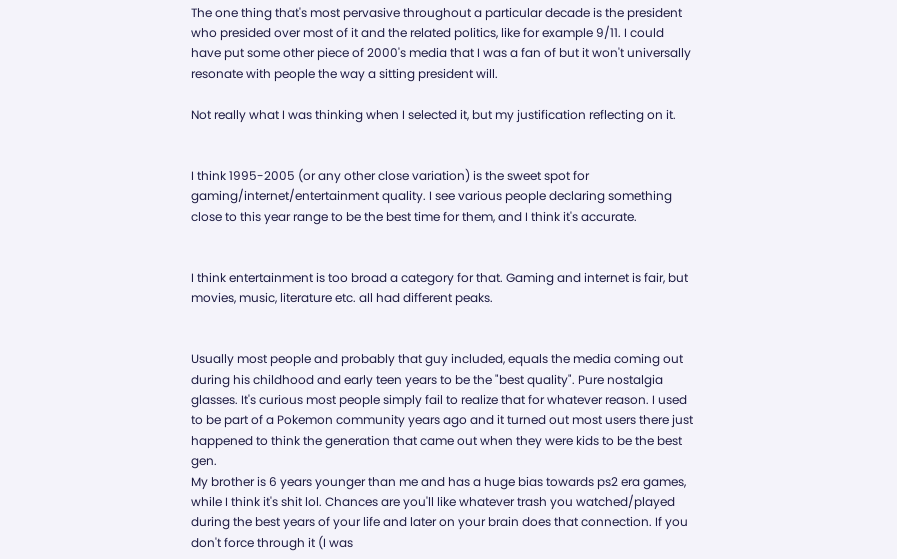The one thing that's most pervasive throughout a particular decade is the president who presided over most of it and the related politics, like for example 9/11. I could have put some other piece of 2000's media that I was a fan of but it won't universally resonate with people the way a sitting president will.

Not really what I was thinking when I selected it, but my justification reflecting on it.


I think 1995-2005 (or any other close variation) is the sweet spot for gaming/internet/entertainment quality. I see various people declaring something close to this year range to be the best time for them, and I think it's accurate.


I think entertainment is too broad a category for that. Gaming and internet is fair, but movies, music, literature etc. all had different peaks.


Usually most people and probably that guy included, equals the media coming out during his childhood and early teen years to be the "best quality". Pure nostalgia glasses. It's curious most people simply fail to realize that for whatever reason. I used to be part of a Pokemon community years ago and it turned out most users there just happened to think the generation that came out when they were kids to be the best gen.
My brother is 6 years younger than me and has a huge bias towards ps2 era games, while I think it's shit lol. Chances are you'll like whatever trash you watched/played during the best years of your life and later on your brain does that connection. If you don't force through it (I was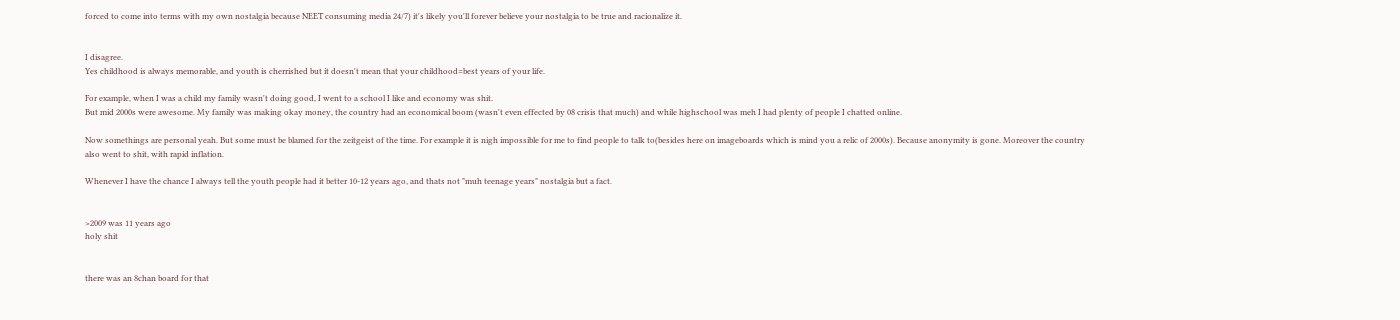forced to come into terms with my own nostalgia because NEET consuming media 24/7) it's likely you'll forever believe your nostalgia to be true and racionalize it.


I disagree.
Yes childhood is always memorable, and youth is cherrished but it doesn't mean that your childhood=best years of your life.

For example, when I was a child my family wasn't doing good, I went to a school I like and economy was shit.
But mid 2000s were awesome. My family was making okay money, the country had an economical boom (wasn't even effected by 08 crisis that much) and while highschool was meh I had plenty of people I chatted online.

Now somethings are personal yeah. But some must be blamed for the zeitgeist of the time. For example it is nigh impossible for me to find people to talk to(besides here on imageboards which is mind you a relic of 2000s). Because anonymity is gone. Moreover the country also went to shit, with rapid inflation.

Whenever I have the chance I always tell the youth people had it better 10-12 years ago, and thats not "muh teenage years" nostalgia but a fact.


>2009 was 11 years ago
holy shit


there was an 8chan board for that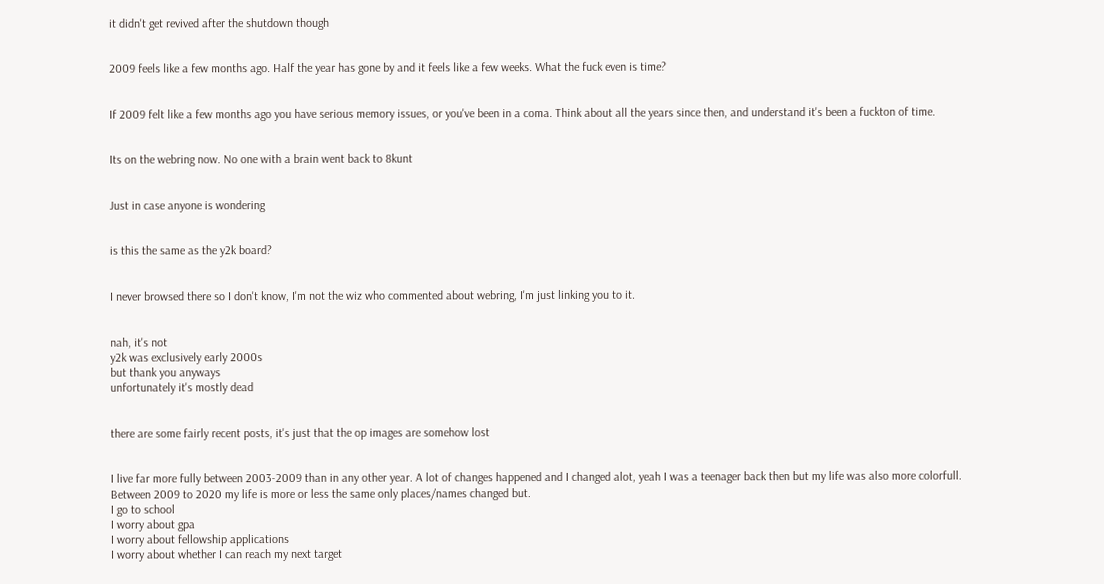it didn't get revived after the shutdown though


2009 feels like a few months ago. Half the year has gone by and it feels like a few weeks. What the fuck even is time?


If 2009 felt like a few months ago you have serious memory issues, or you've been in a coma. Think about all the years since then, and understand it's been a fuckton of time.


Its on the webring now. No one with a brain went back to 8kunt


Just in case anyone is wondering


is this the same as the y2k board?


I never browsed there so I don't know, I'm not the wiz who commented about webring, I'm just linking you to it.


nah, it's not
y2k was exclusively early 2000s
but thank you anyways
unfortunately it's mostly dead


there are some fairly recent posts, it's just that the op images are somehow lost


I live far more fully between 2003-2009 than in any other year. A lot of changes happened and I changed alot, yeah I was a teenager back then but my life was also more colorfull.
Between 2009 to 2020 my life is more or less the same only places/names changed but.
I go to school
I worry about gpa
I worry about fellowship applications
I worry about whether I can reach my next target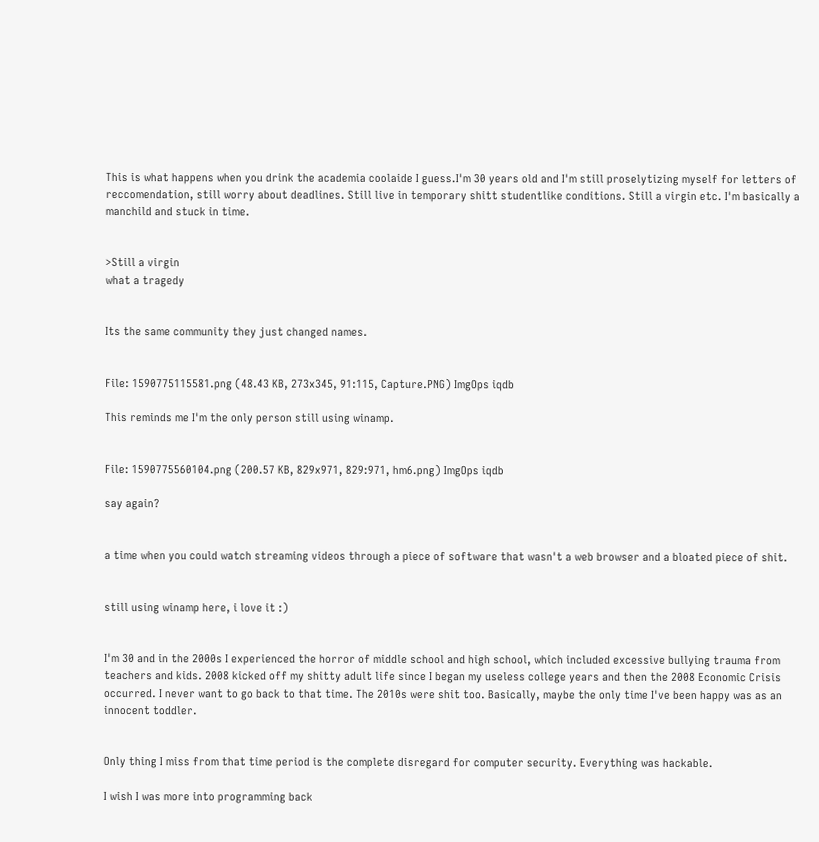This is what happens when you drink the academia coolaide I guess.I'm 30 years old and I'm still proselytizing myself for letters of reccomendation, still worry about deadlines. Still live in temporary shitt studentlike conditions. Still a virgin etc. I'm basically a manchild and stuck in time.


>Still a virgin
what a tragedy


Its the same community they just changed names.


File: 1590775115581.png (48.43 KB, 273x345, 91:115, Capture.PNG) ImgOps iqdb

This reminds me I'm the only person still using winamp.


File: 1590775560104.png (200.57 KB, 829x971, 829:971, hm6.png) ImgOps iqdb

say again?


a time when you could watch streaming videos through a piece of software that wasn't a web browser and a bloated piece of shit.


still using winamp here, i love it :)


I'm 30 and in the 2000s I experienced the horror of middle school and high school, which included excessive bullying trauma from teachers and kids. 2008 kicked off my shitty adult life since I began my useless college years and then the 2008 Economic Crisis occurred. I never want to go back to that time. The 2010s were shit too. Basically, maybe the only time I've been happy was as an innocent toddler.


Only thing I miss from that time period is the complete disregard for computer security. Everything was hackable.

I wish I was more into programming back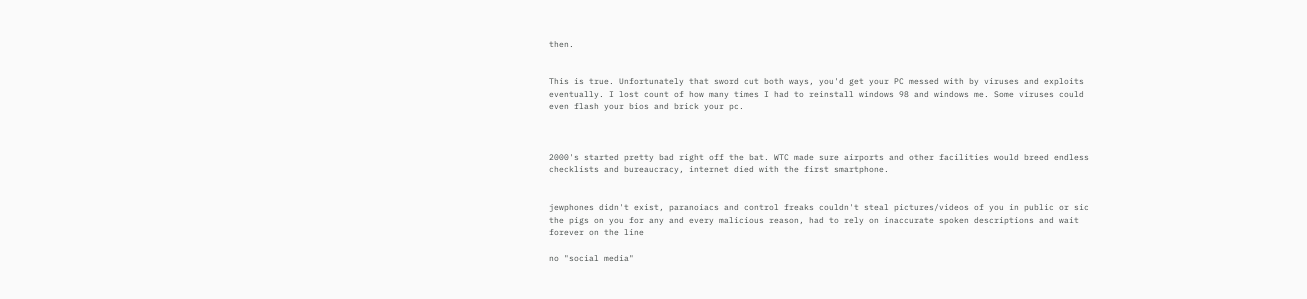then.


This is true. Unfortunately that sword cut both ways, you'd get your PC messed with by viruses and exploits eventually. I lost count of how many times I had to reinstall windows 98 and windows me. Some viruses could even flash your bios and brick your pc.



2000's started pretty bad right off the bat. WTC made sure airports and other facilities would breed endless checklists and bureaucracy, internet died with the first smartphone.


jewphones didn't exist, paranoiacs and control freaks couldn't steal pictures/videos of you in public or sic the pigs on you for any and every malicious reason, had to rely on inaccurate spoken descriptions and wait forever on the line

no "social media"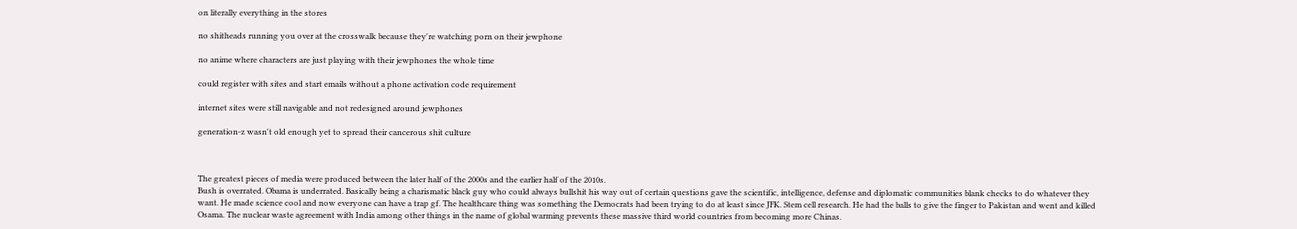on literally everything in the stores

no shitheads running you over at the crosswalk because they're watching porn on their jewphone

no anime where characters are just playing with their jewphones the whole time

could register with sites and start emails without a phone activation code requirement

internet sites were still navigable and not redesigned around jewphones

generation-z wasn't old enough yet to spread their cancerous shit culture



The greatest pieces of media were produced between the later half of the 2000s and the earlier half of the 2010s.
Bush is overrated. Obama is underrated. Basically being a charismatic black guy who could always bullshit his way out of certain questions gave the scientific, intelligence, defense and diplomatic communities blank checks to do whatever they want. He made science cool and now everyone can have a trap gf. The healthcare thing was something the Democrats had been trying to do at least since JFK. Stem cell research. He had the balls to give the finger to Pakistan and went and killed Osama. The nuclear waste agreement with India among other things in the name of global warming prevents these massive third world countries from becoming more Chinas.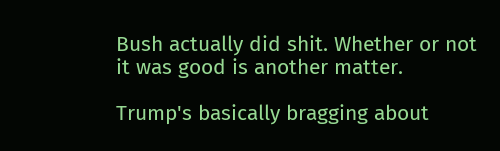Bush actually did shit. Whether or not it was good is another matter.

Trump's basically bragging about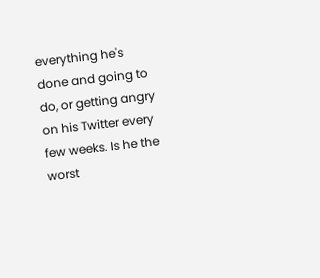everything he's done and going to do, or getting angry on his Twitter every few weeks. Is he the worst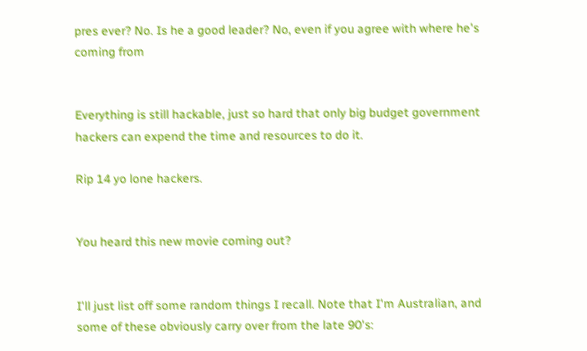pres ever? No. Is he a good leader? No, even if you agree with where he's coming from


Everything is still hackable, just so hard that only big budget government hackers can expend the time and resources to do it.

Rip 14 yo lone hackers.


You heard this new movie coming out?


I'll just list off some random things I recall. Note that I'm Australian, and some of these obviously carry over from the late 90's: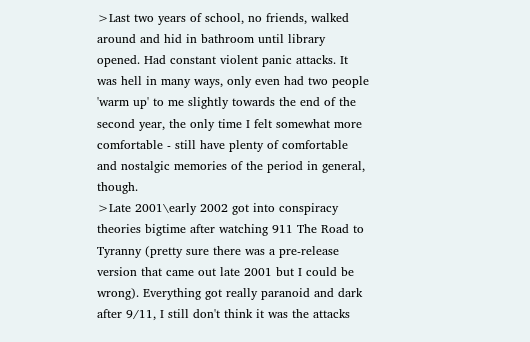>Last two years of school, no friends, walked around and hid in bathroom until library opened. Had constant violent panic attacks. It was hell in many ways, only even had two people 'warm up' to me slightly towards the end of the second year, the only time I felt somewhat more comfortable - still have plenty of comfortable and nostalgic memories of the period in general, though.
>Late 2001\early 2002 got into conspiracy theories bigtime after watching 911 The Road to Tyranny (pretty sure there was a pre-release version that came out late 2001 but I could be wrong). Everything got really paranoid and dark after 9/11, I still don't think it was the attacks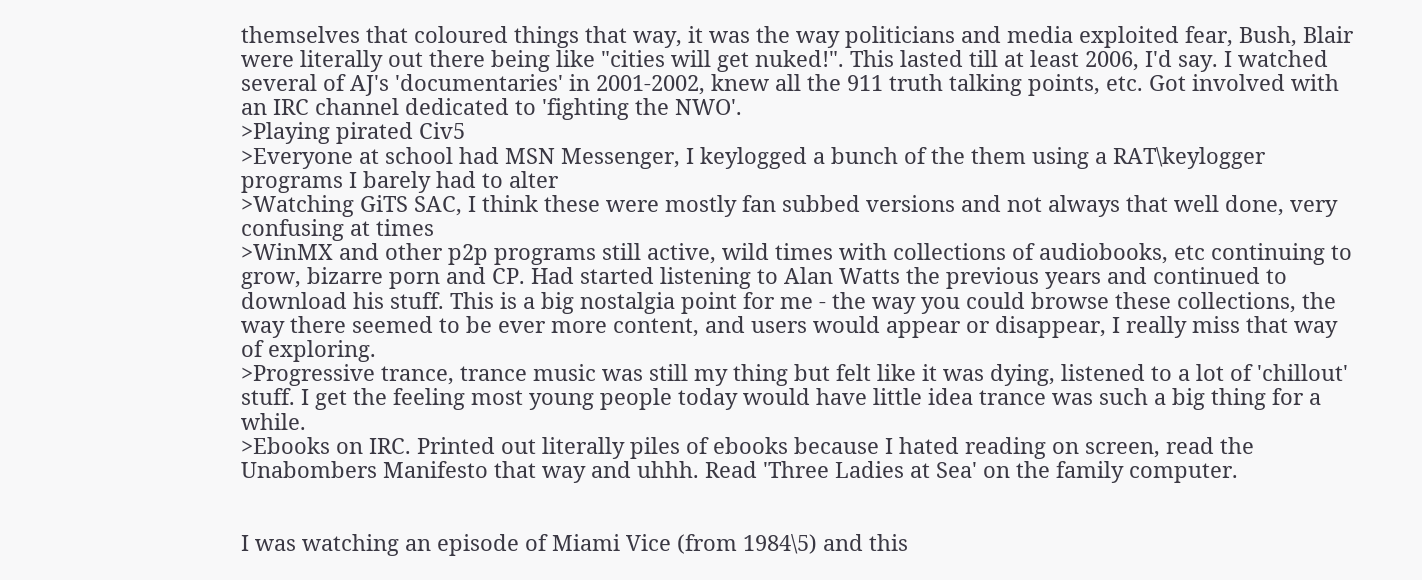themselves that coloured things that way, it was the way politicians and media exploited fear, Bush, Blair were literally out there being like "cities will get nuked!". This lasted till at least 2006, I'd say. I watched several of AJ's 'documentaries' in 2001-2002, knew all the 911 truth talking points, etc. Got involved with an IRC channel dedicated to 'fighting the NWO'.
>Playing pirated Civ5
>Everyone at school had MSN Messenger, I keylogged a bunch of the them using a RAT\keylogger programs I barely had to alter
>Watching GiTS SAC, I think these were mostly fan subbed versions and not always that well done, very confusing at times
>WinMX and other p2p programs still active, wild times with collections of audiobooks, etc continuing to grow, bizarre porn and CP. Had started listening to Alan Watts the previous years and continued to download his stuff. This is a big nostalgia point for me - the way you could browse these collections, the way there seemed to be ever more content, and users would appear or disappear, I really miss that way of exploring.
>Progressive trance, trance music was still my thing but felt like it was dying, listened to a lot of 'chillout' stuff. I get the feeling most young people today would have little idea trance was such a big thing for a while.
>Ebooks on IRC. Printed out literally piles of ebooks because I hated reading on screen, read the Unabombers Manifesto that way and uhhh. Read 'Three Ladies at Sea' on the family computer.


I was watching an episode of Miami Vice (from 1984\5) and this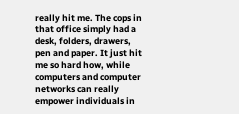really hit me. The cops in that office simply had a desk, folders, drawers, pen and paper. It just hit me so hard how, while computers and computer networks can really empower individuals in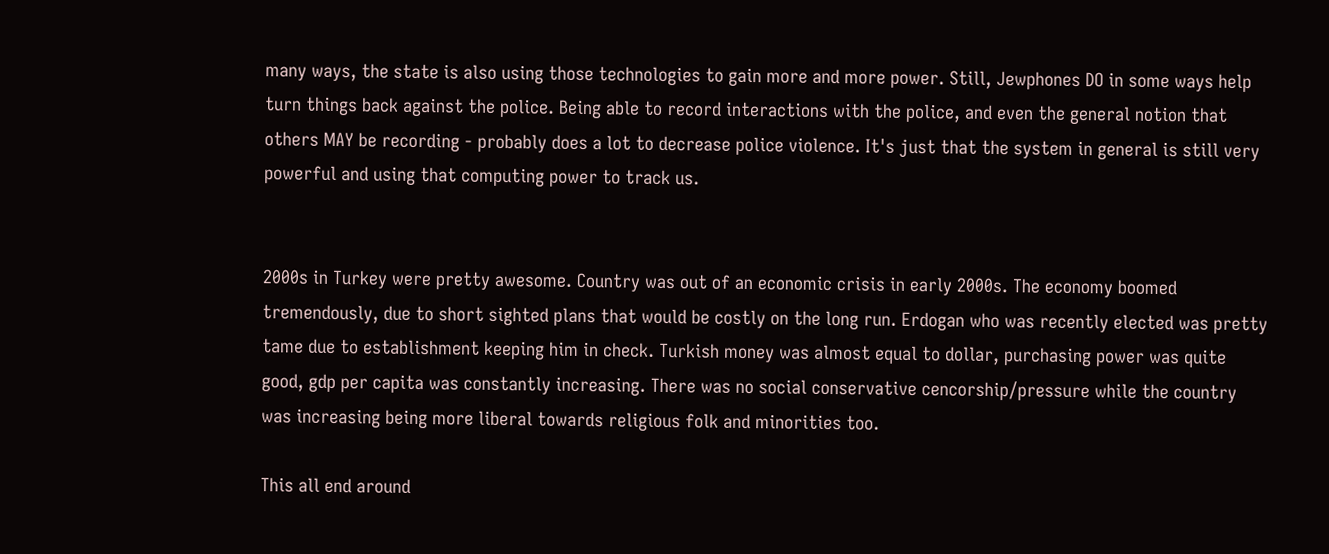many ways, the state is also using those technologies to gain more and more power. Still, Jewphones DO in some ways help turn things back against the police. Being able to record interactions with the police, and even the general notion that others MAY be recording - probably does a lot to decrease police violence. It's just that the system in general is still very powerful and using that computing power to track us.


2000s in Turkey were pretty awesome. Country was out of an economic crisis in early 2000s. The economy boomed tremendously, due to short sighted plans that would be costly on the long run. Erdogan who was recently elected was pretty tame due to establishment keeping him in check. Turkish money was almost equal to dollar, purchasing power was quite good, gdp per capita was constantly increasing. There was no social conservative cencorship/pressure while the country was increasing being more liberal towards religious folk and minorities too.

This all end around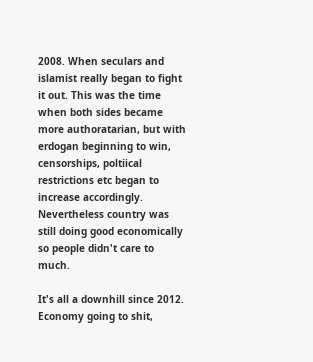2008. When seculars and islamist really began to fight it out. This was the time when both sides became more authoratarian, but with erdogan beginning to win, censorships, poltiical restrictions etc began to increase accordingly. Nevertheless country was still doing good economically so people didn't care to much.

It's all a downhill since 2012. Economy going to shit,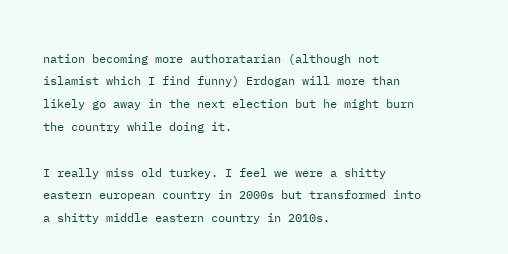nation becoming more authoratarian (although not islamist which I find funny) Erdogan will more than likely go away in the next election but he might burn the country while doing it.

I really miss old turkey. I feel we were a shitty eastern european country in 2000s but transformed into a shitty middle eastern country in 2010s.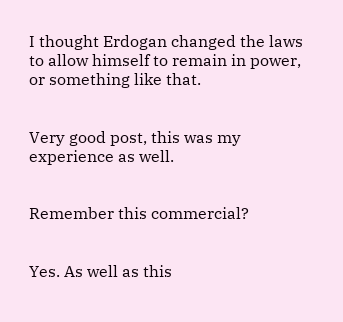I thought Erdogan changed the laws to allow himself to remain in power, or something like that.


Very good post, this was my experience as well.


Remember this commercial?


Yes. As well as this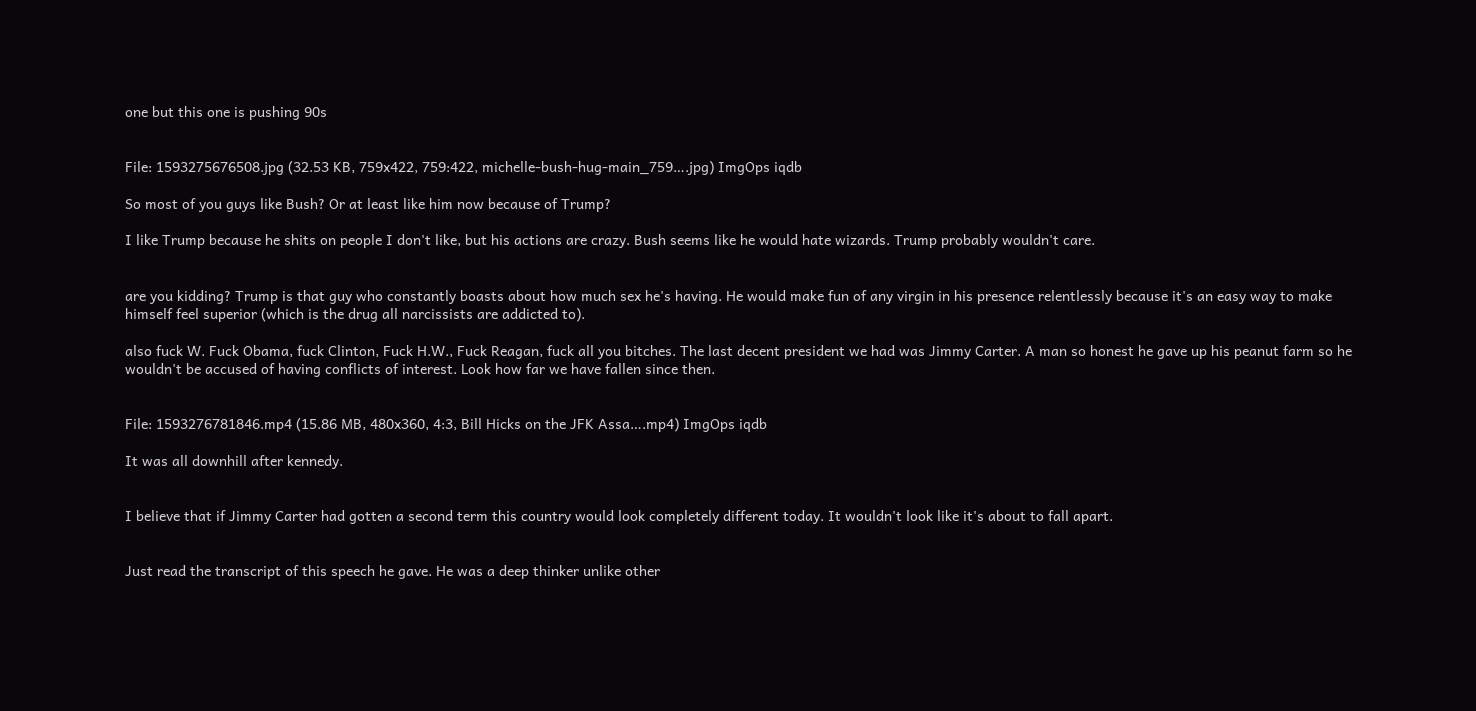one but this one is pushing 90s


File: 1593275676508.jpg (32.53 KB, 759x422, 759:422, michelle-bush-hug-main_759….jpg) ImgOps iqdb

So most of you guys like Bush? Or at least like him now because of Trump?

I like Trump because he shits on people I don't like, but his actions are crazy. Bush seems like he would hate wizards. Trump probably wouldn't care.


are you kidding? Trump is that guy who constantly boasts about how much sex he's having. He would make fun of any virgin in his presence relentlessly because it's an easy way to make himself feel superior (which is the drug all narcissists are addicted to).

also fuck W. Fuck Obama, fuck Clinton, Fuck H.W., Fuck Reagan, fuck all you bitches. The last decent president we had was Jimmy Carter. A man so honest he gave up his peanut farm so he wouldn't be accused of having conflicts of interest. Look how far we have fallen since then.


File: 1593276781846.mp4 (15.86 MB, 480x360, 4:3, Bill Hicks on the JFK Assa….mp4) ImgOps iqdb

It was all downhill after kennedy.


I believe that if Jimmy Carter had gotten a second term this country would look completely different today. It wouldn't look like it's about to fall apart.


Just read the transcript of this speech he gave. He was a deep thinker unlike other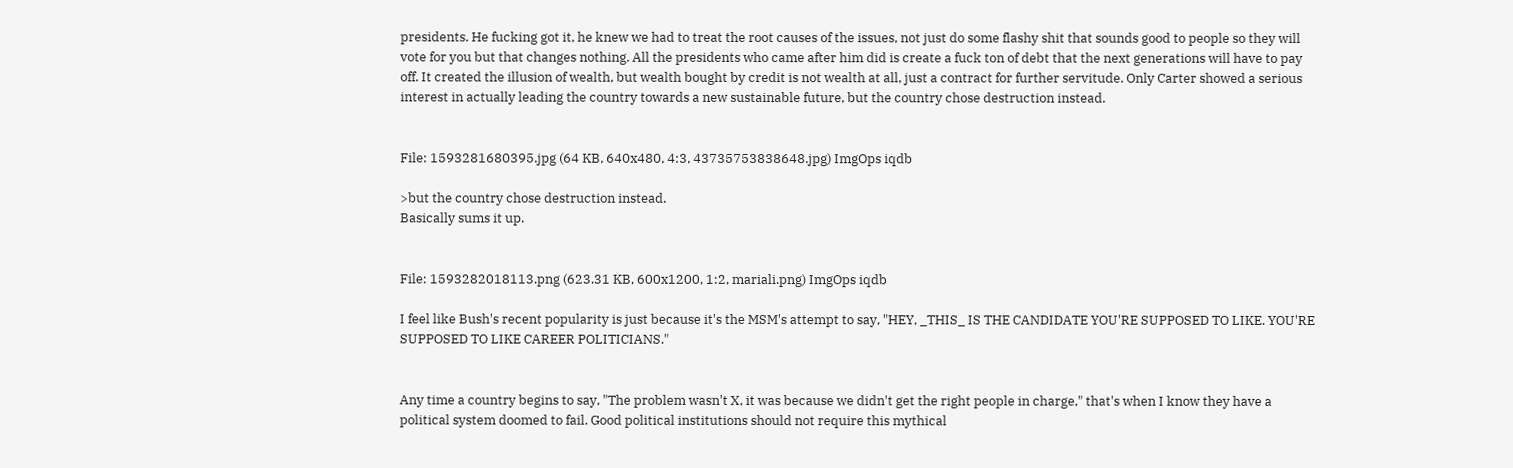presidents. He fucking got it, he knew we had to treat the root causes of the issues, not just do some flashy shit that sounds good to people so they will vote for you but that changes nothing. All the presidents who came after him did is create a fuck ton of debt that the next generations will have to pay off. It created the illusion of wealth, but wealth bought by credit is not wealth at all, just a contract for further servitude. Only Carter showed a serious interest in actually leading the country towards a new sustainable future, but the country chose destruction instead.


File: 1593281680395.jpg (64 KB, 640x480, 4:3, 43735753838648.jpg) ImgOps iqdb

>but the country chose destruction instead.
Basically sums it up.


File: 1593282018113.png (623.31 KB, 600x1200, 1:2, mariali.png) ImgOps iqdb

I feel like Bush's recent popularity is just because it's the MSM's attempt to say, "HEY, _THIS_ IS THE CANDIDATE YOU'RE SUPPOSED TO LIKE. YOU'RE SUPPOSED TO LIKE CAREER POLITICIANS."


Any time a country begins to say, "The problem wasn't X, it was because we didn't get the right people in charge," that's when I know they have a political system doomed to fail. Good political institutions should not require this mythical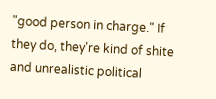"good person in charge." If they do, they're kind of shite and unrealistic political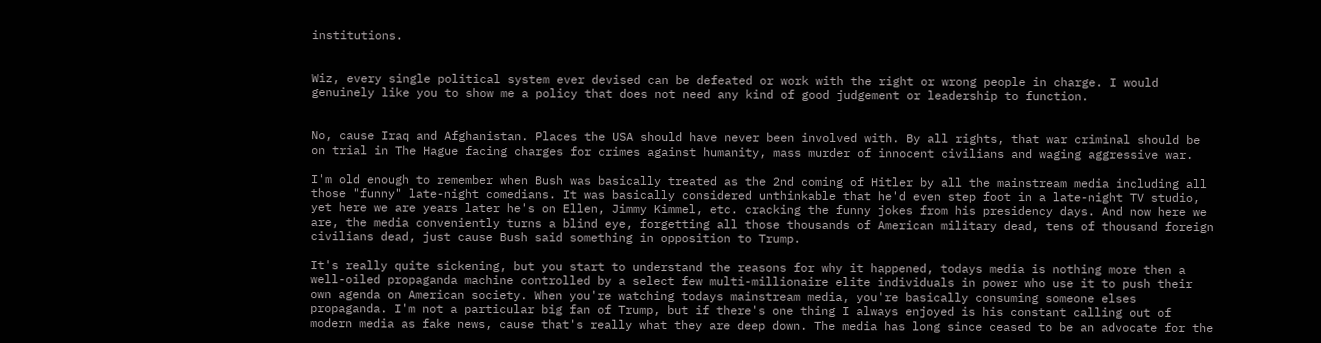institutions.


Wiz, every single political system ever devised can be defeated or work with the right or wrong people in charge. I would genuinely like you to show me a policy that does not need any kind of good judgement or leadership to function.


No, cause Iraq and Afghanistan. Places the USA should have never been involved with. By all rights, that war criminal should be on trial in The Hague facing charges for crimes against humanity, mass murder of innocent civilians and waging aggressive war.

I'm old enough to remember when Bush was basically treated as the 2nd coming of Hitler by all the mainstream media including all those "funny" late-night comedians. It was basically considered unthinkable that he'd even step foot in a late-night TV studio, yet here we are years later he's on Ellen, Jimmy Kimmel, etc. cracking the funny jokes from his presidency days. And now here we are, the media conveniently turns a blind eye, forgetting all those thousands of American military dead, tens of thousand foreign civilians dead, just cause Bush said something in opposition to Trump.

It's really quite sickening, but you start to understand the reasons for why it happened, todays media is nothing more then a well-oiled propaganda machine controlled by a select few multi-millionaire elite individuals in power who use it to push their own agenda on American society. When you're watching todays mainstream media, you're basically consuming someone elses propaganda. I'm not a particular big fan of Trump, but if there's one thing I always enjoyed is his constant calling out of modern media as fake news, cause that's really what they are deep down. The media has long since ceased to be an advocate for the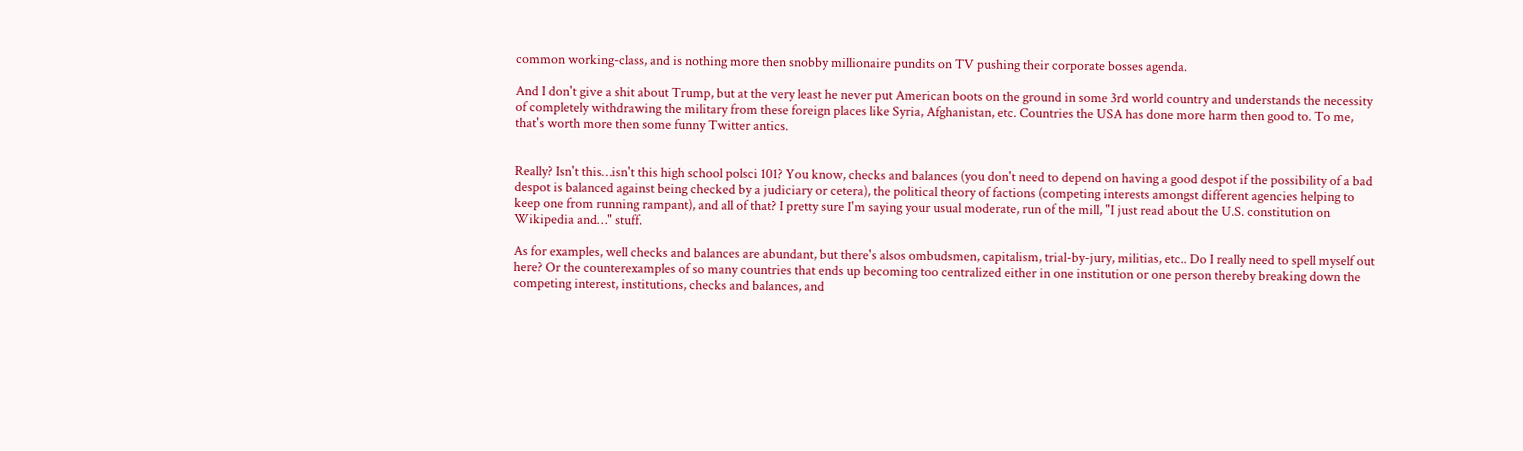common working-class, and is nothing more then snobby millionaire pundits on TV pushing their corporate bosses agenda.

And I don't give a shit about Trump, but at the very least he never put American boots on the ground in some 3rd world country and understands the necessity of completely withdrawing the military from these foreign places like Syria, Afghanistan, etc. Countries the USA has done more harm then good to. To me, that's worth more then some funny Twitter antics.


Really? Isn't this…isn't this high school polsci 101? You know, checks and balances (you don't need to depend on having a good despot if the possibility of a bad despot is balanced against being checked by a judiciary or cetera), the political theory of factions (competing interests amongst different agencies helping to keep one from running rampant), and all of that? I pretty sure I'm saying your usual moderate, run of the mill, "I just read about the U.S. constitution on Wikipedia and…" stuff.

As for examples, well checks and balances are abundant, but there's alsos ombudsmen, capitalism, trial-by-jury, militias, etc.. Do I really need to spell myself out here? Or the counterexamples of so many countries that ends up becoming too centralized either in one institution or one person thereby breaking down the competing interest, institutions, checks and balances, and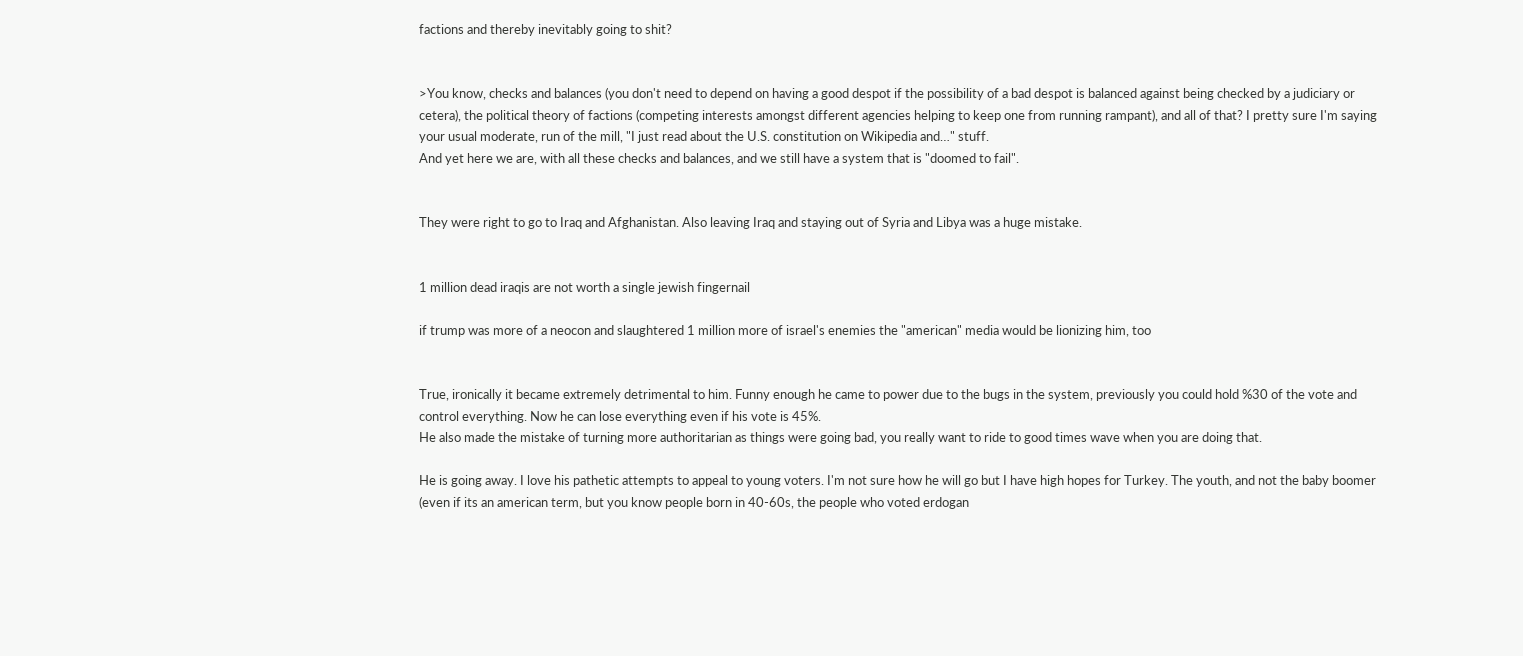factions and thereby inevitably going to shit?


>You know, checks and balances (you don't need to depend on having a good despot if the possibility of a bad despot is balanced against being checked by a judiciary or cetera), the political theory of factions (competing interests amongst different agencies helping to keep one from running rampant), and all of that? I pretty sure I'm saying your usual moderate, run of the mill, "I just read about the U.S. constitution on Wikipedia and…" stuff.
And yet here we are, with all these checks and balances, and we still have a system that is "doomed to fail".


They were right to go to Iraq and Afghanistan. Also leaving Iraq and staying out of Syria and Libya was a huge mistake.


1 million dead iraqis are not worth a single jewish fingernail

if trump was more of a neocon and slaughtered 1 million more of israel's enemies the "american" media would be lionizing him, too


True, ironically it became extremely detrimental to him. Funny enough he came to power due to the bugs in the system, previously you could hold %30 of the vote and control everything. Now he can lose everything even if his vote is 45%.
He also made the mistake of turning more authoritarian as things were going bad, you really want to ride to good times wave when you are doing that.

He is going away. I love his pathetic attempts to appeal to young voters. I'm not sure how he will go but I have high hopes for Turkey. The youth, and not the baby boomer (even if its an american term, but you know people born in 40-60s, the people who voted erdogan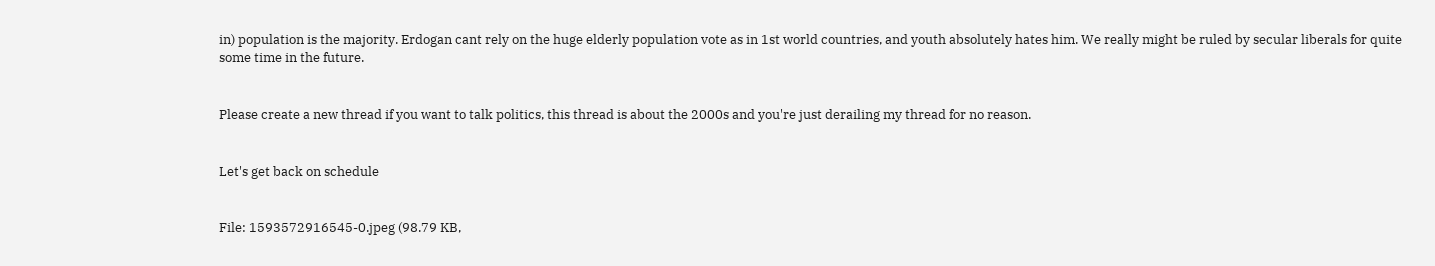in) population is the majority. Erdogan cant rely on the huge elderly population vote as in 1st world countries, and youth absolutely hates him. We really might be ruled by secular liberals for quite some time in the future.


Please create a new thread if you want to talk politics, this thread is about the 2000s and you're just derailing my thread for no reason.


Let's get back on schedule


File: 1593572916545-0.jpeg (98.79 KB,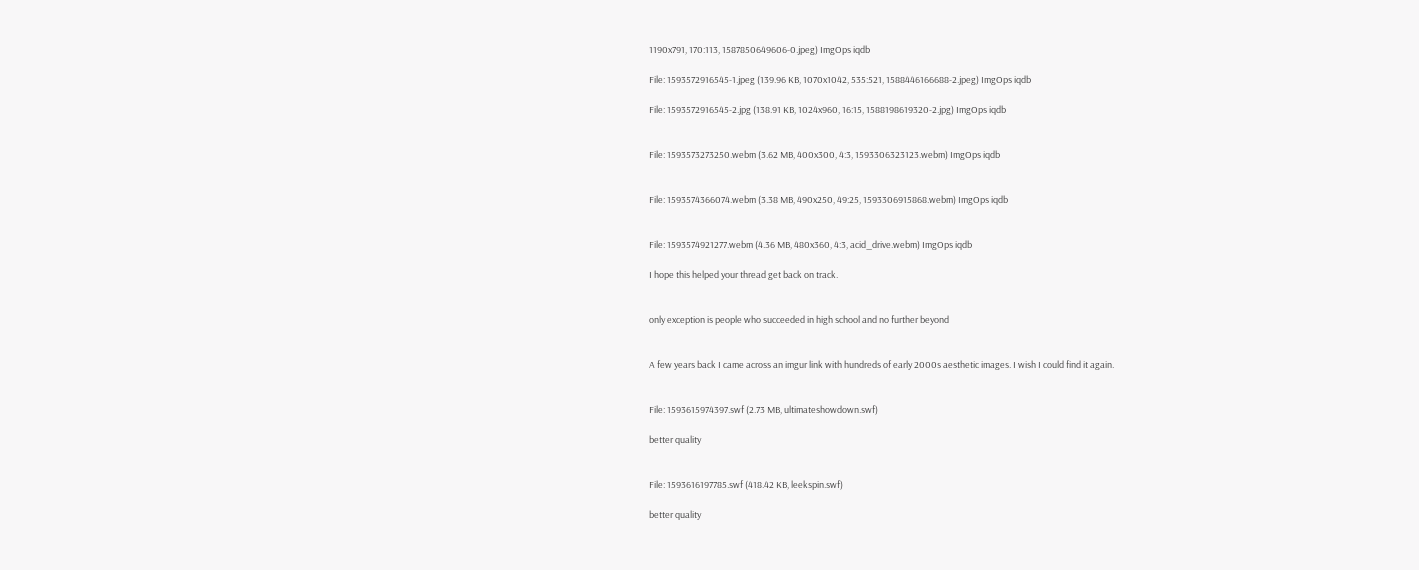1190x791, 170:113, 1587850649606-0.jpeg) ImgOps iqdb

File: 1593572916545-1.jpeg (139.96 KB, 1070x1042, 535:521, 1588446166688-2.jpeg) ImgOps iqdb

File: 1593572916545-2.jpg (138.91 KB, 1024x960, 16:15, 1588198619320-2.jpg) ImgOps iqdb


File: 1593573273250.webm (3.62 MB, 400x300, 4:3, 1593306323123.webm) ImgOps iqdb


File: 1593574366074.webm (3.38 MB, 490x250, 49:25, 1593306915868.webm) ImgOps iqdb


File: 1593574921277.webm (4.36 MB, 480x360, 4:3, acid_drive.webm) ImgOps iqdb

I hope this helped your thread get back on track.


only exception is people who succeeded in high school and no further beyond


A few years back I came across an imgur link with hundreds of early 2000s aesthetic images. I wish I could find it again.


File: 1593615974397.swf (2.73 MB, ultimateshowdown.swf)

better quality


File: 1593616197785.swf (418.42 KB, leekspin.swf)

better quality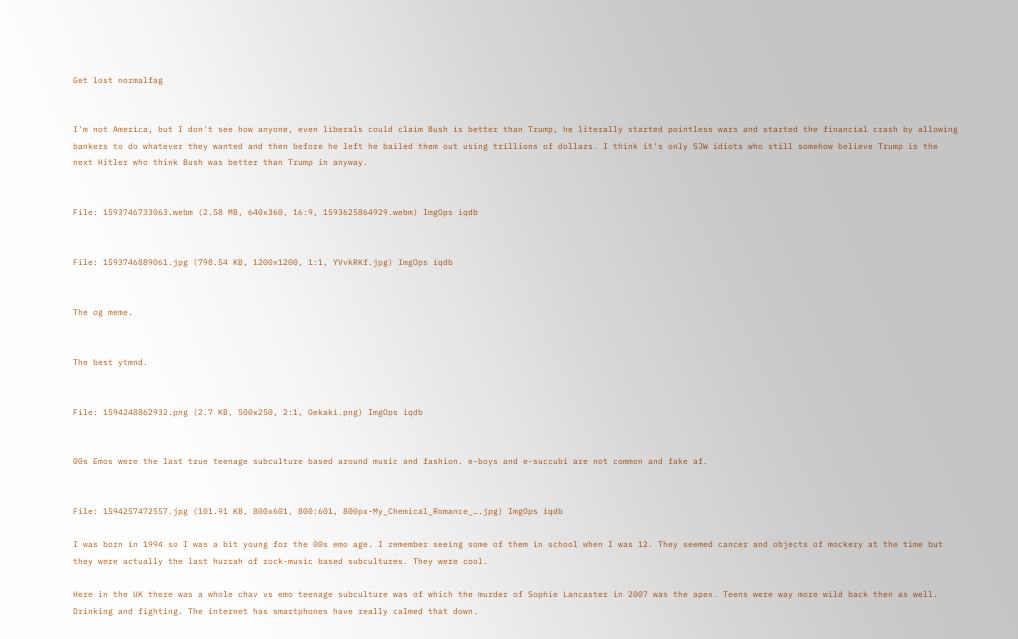Get lost normalfag


I'm not America, but I don't see how anyone, even liberals could claim Bush is better than Trump, he literally started pointless wars and started the financial crash by allowing bankers to do whatever they wanted and then before he left he bailed them out using trillions of dollars. I think it's only SJW idiots who still somehow believe Trump is the next Hitler who think Bush was better than Trump in anyway.


File: 1593746733063.webm (2.58 MB, 640x360, 16:9, 1593625864929.webm) ImgOps iqdb


File: 1593746889061.jpg (798.54 KB, 1200x1200, 1:1, YVvkRKf.jpg) ImgOps iqdb


The og meme.


The best ytmnd.


File: 1594248862932.png (2.7 KB, 500x250, 2:1, Oekaki.png) ImgOps iqdb


00s Emos were the last true teenage subculture based around music and fashion. e-boys and e-succubi are not common and fake af.


File: 1594257472557.jpg (101.91 KB, 800x601, 800:601, 800px-My_Chemical_Romance_….jpg) ImgOps iqdb

I was born in 1994 so I was a bit young for the 00s emo age. I remember seeing some of them in school when I was 12. They seemed cancer and objects of mockery at the time but they were actually the last hurrah of rock-music based subcultures. They were cool.

Here in the UK there was a whole chav vs emo teenage subculture was of which the murder of Sophie Lancaster in 2007 was the apex. Teens were way more wild back then as well. Drinking and fighting. The internet has smartphones have really calmed that down.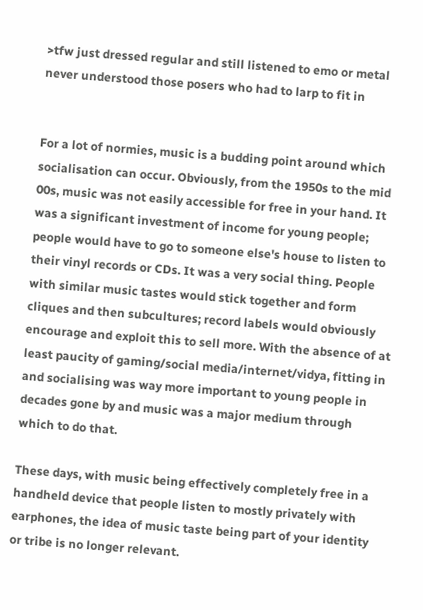>tfw just dressed regular and still listened to emo or metal
never understood those posers who had to larp to fit in


For a lot of normies, music is a budding point around which socialisation can occur. Obviously, from the 1950s to the mid 00s, music was not easily accessible for free in your hand. It was a significant investment of income for young people; people would have to go to someone else's house to listen to their vinyl records or CDs. It was a very social thing. People with similar music tastes would stick together and form cliques and then subcultures; record labels would obviously encourage and exploit this to sell more. With the absence of at least paucity of gaming/social media/internet/vidya, fitting in and socialising was way more important to young people in decades gone by and music was a major medium through which to do that.

These days, with music being effectively completely free in a handheld device that people listen to mostly privately with earphones, the idea of music taste being part of your identity or tribe is no longer relevant.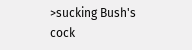>sucking Bush's cock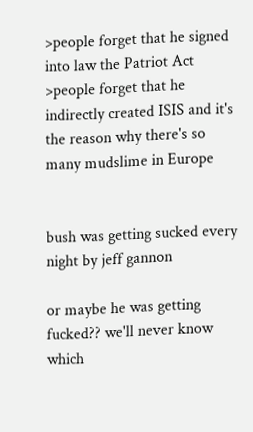>people forget that he signed into law the Patriot Act
>people forget that he indirectly created ISIS and it's the reason why there's so many mudslime in Europe


bush was getting sucked every night by jeff gannon

or maybe he was getting fucked?? we'll never know which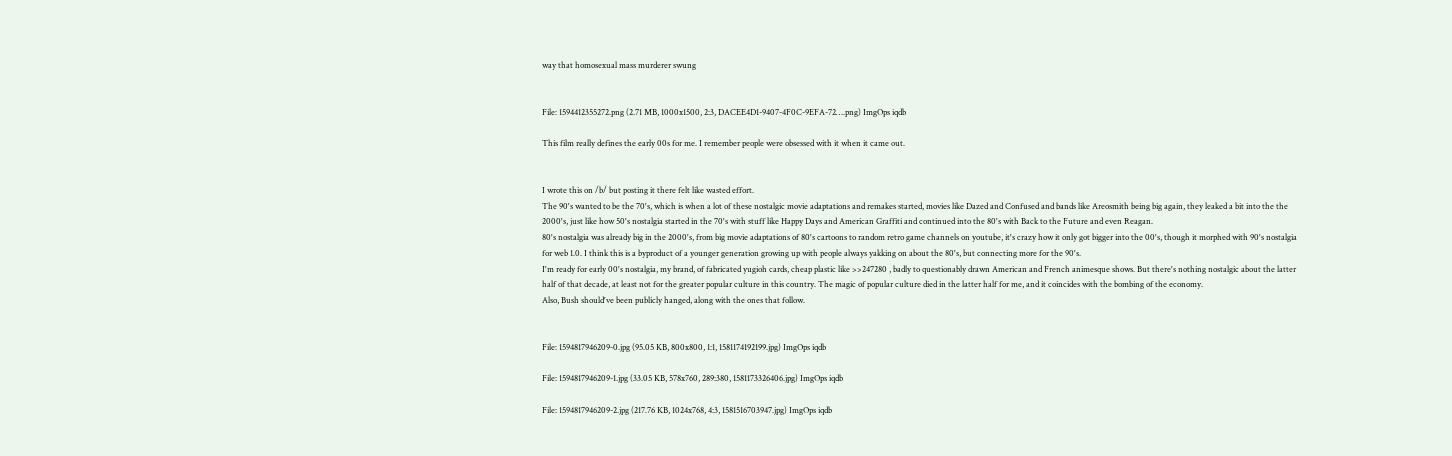way that homosexual mass murderer swung


File: 1594412355272.png (2.71 MB, 1000x1500, 2:3, DACEE4D1-9407-4F0C-9EFA-72….png) ImgOps iqdb

This film really defines the early 00s for me. I remember people were obsessed with it when it came out.


I wrote this on /b/ but posting it there felt like wasted effort.
The 90's wanted to be the 70's, which is when a lot of these nostalgic movie adaptations and remakes started, movies like Dazed and Confused and bands like Areosmith being big again, they leaked a bit into the the 2000's, just like how 50's nostalgia started in the 70's with stuff like Happy Days and American Graffiti and continued into the 80's with Back to the Future and even Reagan.
80's nostalgia was already big in the 2000's, from big movie adaptations of 80's cartoons to random retro game channels on youtube, it's crazy how it only got bigger into the 00's, though it morphed with 90's nostalgia for web 1.0. I think this is a byproduct of a younger generation growing up with people always yakking on about the 80's, but connecting more for the 90's.
I'm ready for early 00's nostalgia, my brand, of fabricated yugioh cards, cheap plastic like >>247280 , badly to questionably drawn American and French animesque shows. But there's nothing nostalgic about the latter half of that decade, at least not for the greater popular culture in this country. The magic of popular culture died in the latter half for me, and it coincides with the bombing of the economy.
Also, Bush should've been publicly hanged, along with the ones that follow.


File: 1594817946209-0.jpg (95.05 KB, 800x800, 1:1, 1581174192199.jpg) ImgOps iqdb

File: 1594817946209-1.jpg (33.05 KB, 578x760, 289:380, 1581173326406.jpg) ImgOps iqdb

File: 1594817946209-2.jpg (217.76 KB, 1024x768, 4:3, 1581516703947.jpg) ImgOps iqdb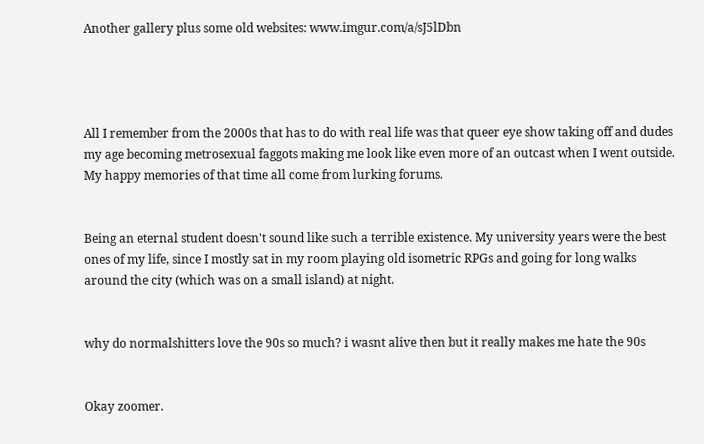Another gallery plus some old websites: www.imgur.com/a/sJ5lDbn




All I remember from the 2000s that has to do with real life was that queer eye show taking off and dudes my age becoming metrosexual faggots making me look like even more of an outcast when I went outside. My happy memories of that time all come from lurking forums.


Being an eternal student doesn't sound like such a terrible existence. My university years were the best ones of my life, since I mostly sat in my room playing old isometric RPGs and going for long walks around the city (which was on a small island) at night.


why do normalshitters love the 90s so much? i wasnt alive then but it really makes me hate the 90s


Okay zoomer.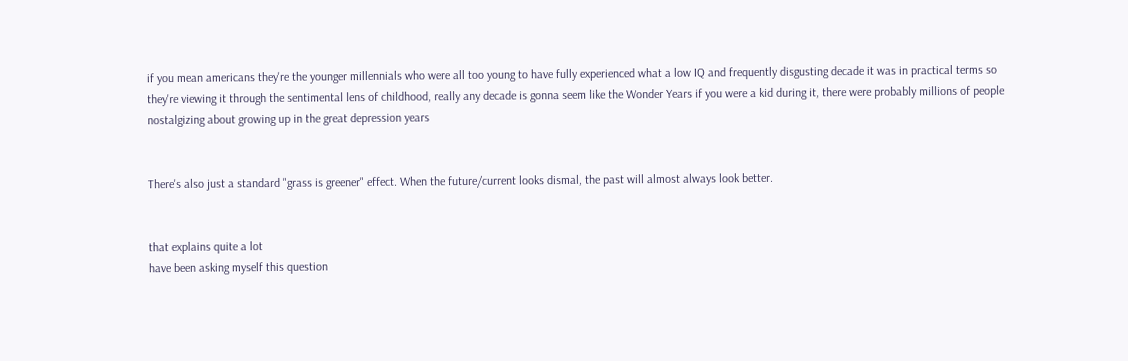if you mean americans they're the younger millennials who were all too young to have fully experienced what a low IQ and frequently disgusting decade it was in practical terms so they're viewing it through the sentimental lens of childhood, really any decade is gonna seem like the Wonder Years if you were a kid during it, there were probably millions of people nostalgizing about growing up in the great depression years


There's also just a standard "grass is greener" effect. When the future/current looks dismal, the past will almost always look better.


that explains quite a lot
have been asking myself this question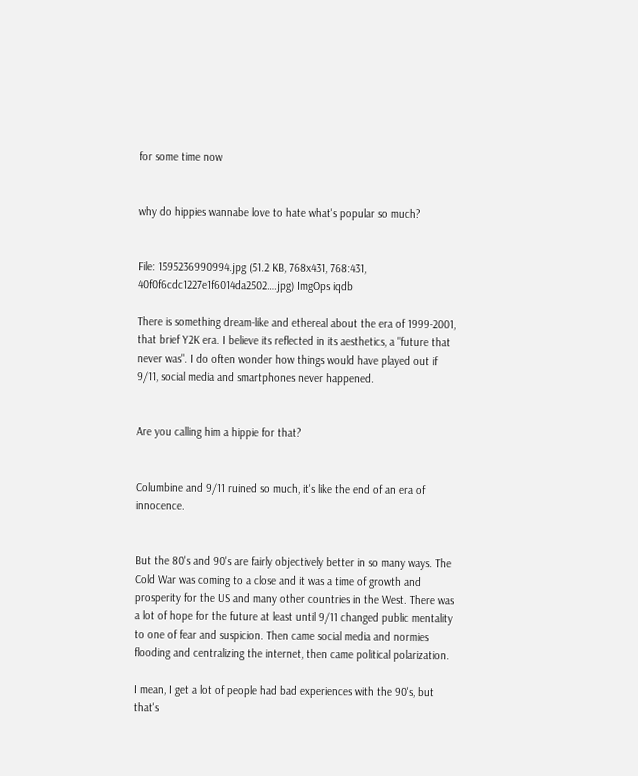for some time now


why do hippies wannabe love to hate what's popular so much?


File: 1595236990994.jpg (51.2 KB, 768x431, 768:431, 40f0f6cdc1227e1f6014da2502….jpg) ImgOps iqdb

There is something dream-like and ethereal about the era of 1999-2001, that brief Y2K era. I believe its reflected in its aesthetics, a "future that never was". I do often wonder how things would have played out if 9/11, social media and smartphones never happened.


Are you calling him a hippie for that?


Columbine and 9/11 ruined so much, it's like the end of an era of innocence.


But the 80's and 90's are fairly objectively better in so many ways. The Cold War was coming to a close and it was a time of growth and prosperity for the US and many other countries in the West. There was a lot of hope for the future at least until 9/11 changed public mentality to one of fear and suspicion. Then came social media and normies flooding and centralizing the internet, then came political polarization.

I mean, I get a lot of people had bad experiences with the 90's, but that's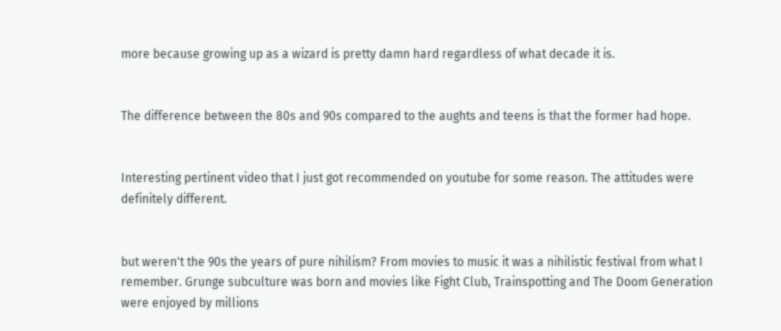more because growing up as a wizard is pretty damn hard regardless of what decade it is.


The difference between the 80s and 90s compared to the aughts and teens is that the former had hope.


Interesting pertinent video that I just got recommended on youtube for some reason. The attitudes were definitely different.


but weren't the 90s the years of pure nihilism? From movies to music it was a nihilistic festival from what I remember. Grunge subculture was born and movies like Fight Club, Trainspotting and The Doom Generation were enjoyed by millions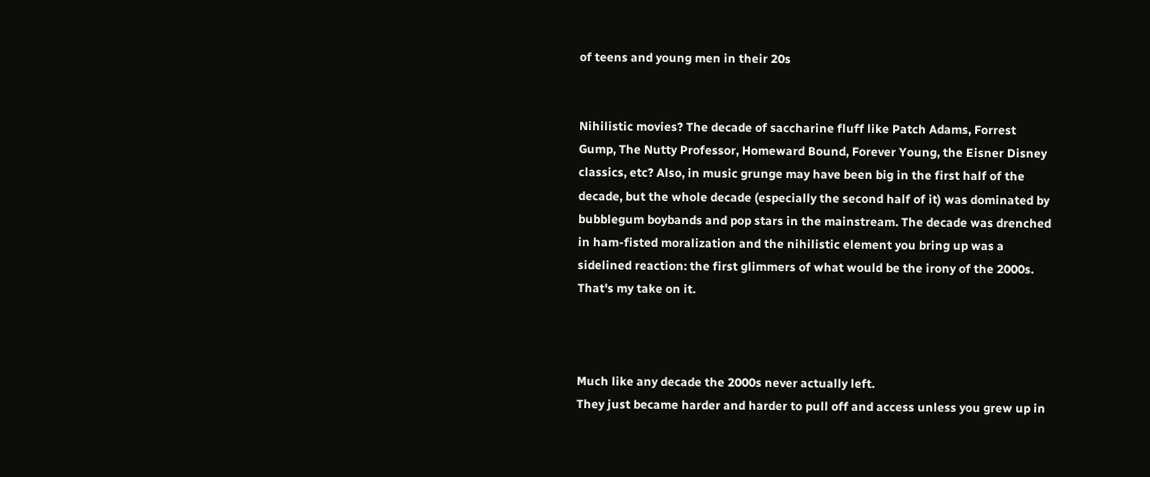of teens and young men in their 20s


Nihilistic movies? The decade of saccharine fluff like Patch Adams, Forrest Gump, The Nutty Professor, Homeward Bound, Forever Young, the Eisner Disney classics, etc? Also, in music grunge may have been big in the first half of the decade, but the whole decade (especially the second half of it) was dominated by bubblegum boybands and pop stars in the mainstream. The decade was drenched in ham-fisted moralization and the nihilistic element you bring up was a sidelined reaction: the first glimmers of what would be the irony of the 2000s. That's my take on it.



Much like any decade the 2000s never actually left.
They just became harder and harder to pull off and access unless you grew up in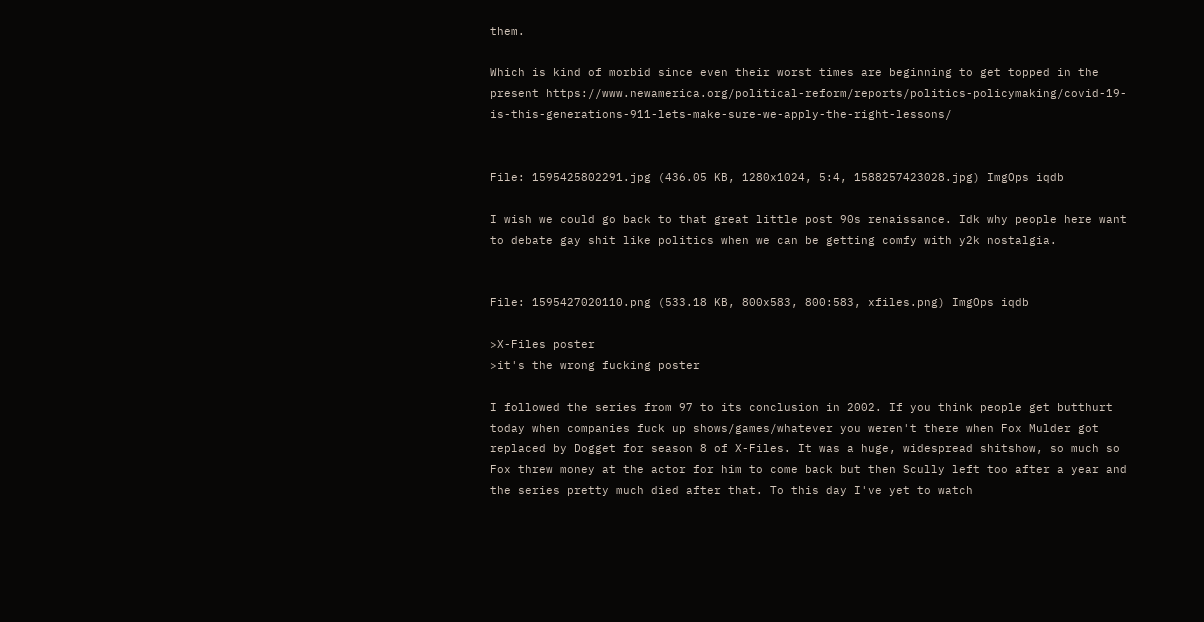them.

Which is kind of morbid since even their worst times are beginning to get topped in the present https://www.newamerica.org/political-reform/reports/politics-policymaking/covid-19-is-this-generations-911-lets-make-sure-we-apply-the-right-lessons/


File: 1595425802291.jpg (436.05 KB, 1280x1024, 5:4, 1588257423028.jpg) ImgOps iqdb

I wish we could go back to that great little post 90s renaissance. Idk why people here want to debate gay shit like politics when we can be getting comfy with y2k nostalgia.


File: 1595427020110.png (533.18 KB, 800x583, 800:583, xfiles.png) ImgOps iqdb

>X-Files poster
>it's the wrong fucking poster

I followed the series from 97 to its conclusion in 2002. If you think people get butthurt today when companies fuck up shows/games/whatever you weren't there when Fox Mulder got replaced by Dogget for season 8 of X-Files. It was a huge, widespread shitshow, so much so Fox threw money at the actor for him to come back but then Scully left too after a year and the series pretty much died after that. To this day I've yet to watch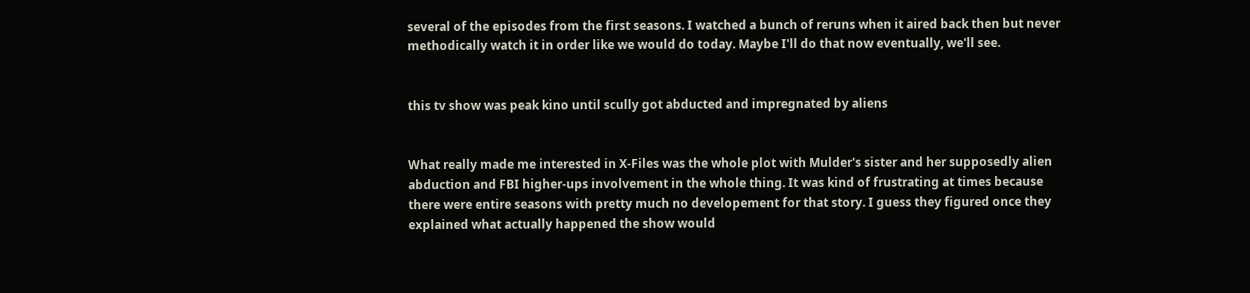several of the episodes from the first seasons. I watched a bunch of reruns when it aired back then but never methodically watch it in order like we would do today. Maybe I'll do that now eventually, we'll see.


this tv show was peak kino until scully got abducted and impregnated by aliens


What really made me interested in X-Files was the whole plot with Mulder's sister and her supposedly alien abduction and FBI higher-ups involvement in the whole thing. It was kind of frustrating at times because there were entire seasons with pretty much no developement for that story. I guess they figured once they explained what actually happened the show would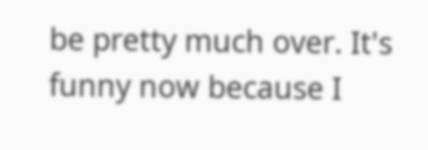be pretty much over. It's funny now because I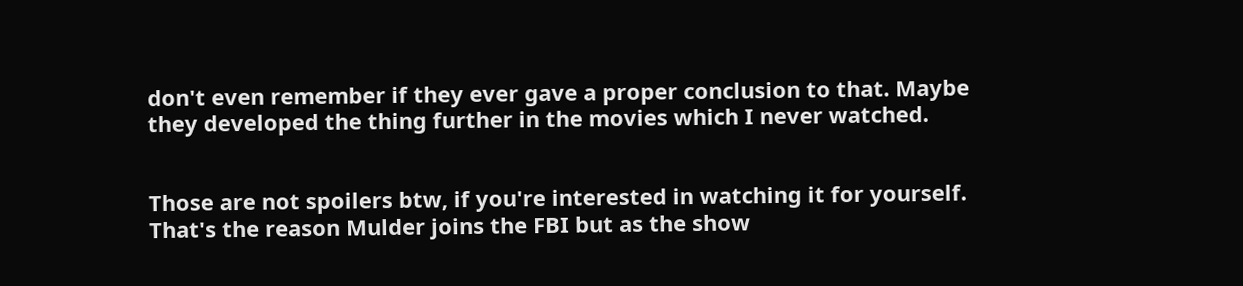don't even remember if they ever gave a proper conclusion to that. Maybe they developed the thing further in the movies which I never watched.


Those are not spoilers btw, if you're interested in watching it for yourself. That's the reason Mulder joins the FBI but as the show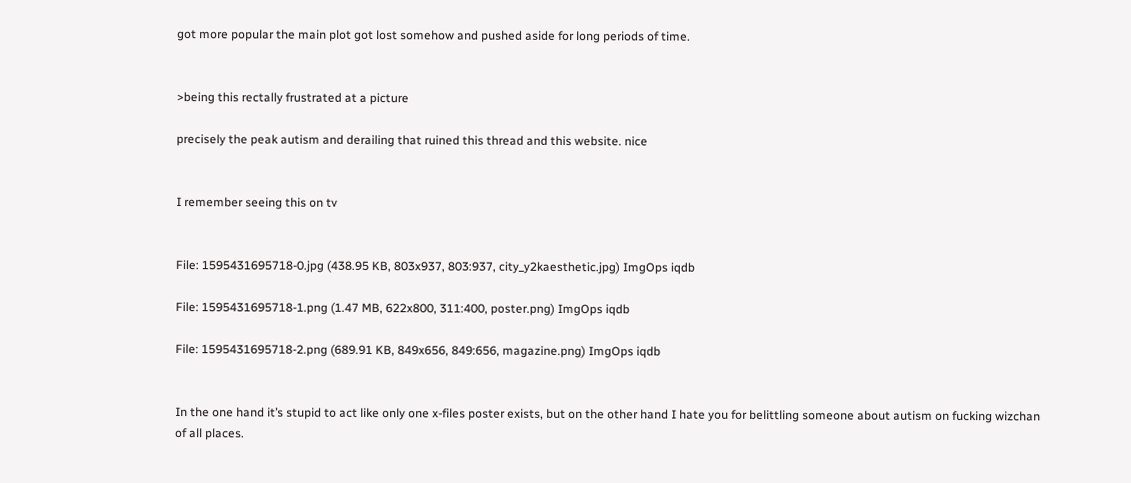got more popular the main plot got lost somehow and pushed aside for long periods of time.


>being this rectally frustrated at a picture

precisely the peak autism and derailing that ruined this thread and this website. nice


I remember seeing this on tv


File: 1595431695718-0.jpg (438.95 KB, 803x937, 803:937, city_y2kaesthetic.jpg) ImgOps iqdb

File: 1595431695718-1.png (1.47 MB, 622x800, 311:400, poster.png) ImgOps iqdb

File: 1595431695718-2.png (689.91 KB, 849x656, 849:656, magazine.png) ImgOps iqdb


In the one hand it’s stupid to act like only one x-files poster exists, but on the other hand I hate you for belittling someone about autism on fucking wizchan of all places.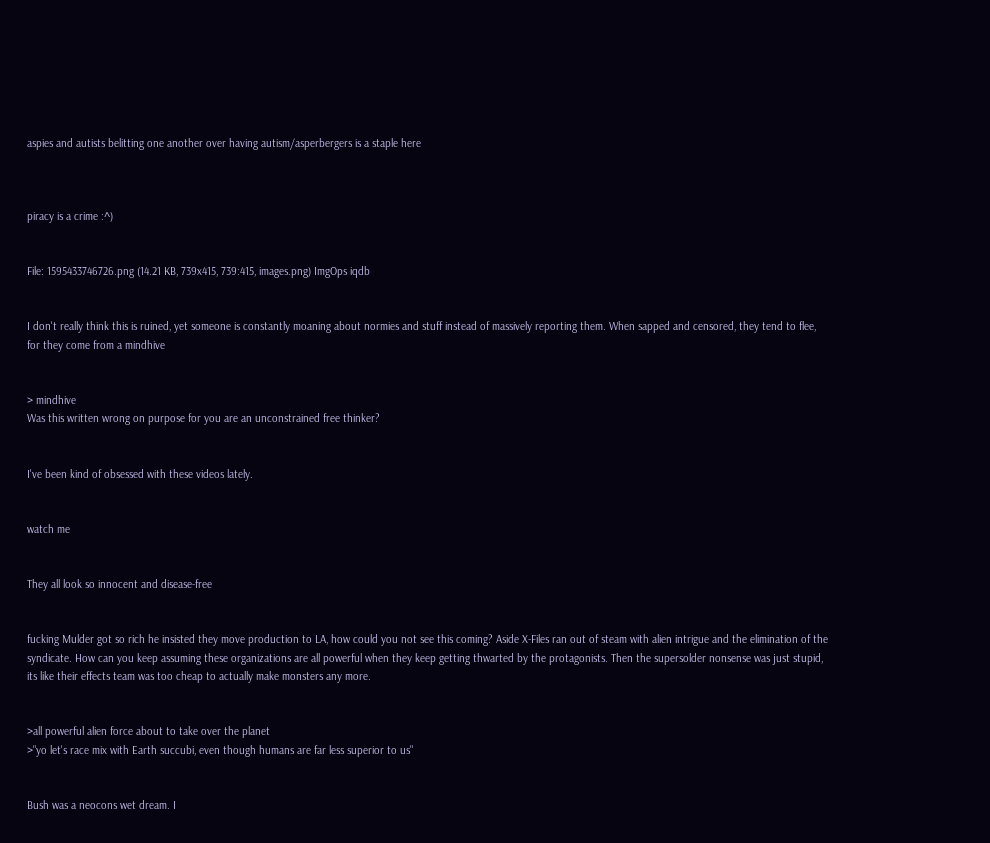aspies and autists belitting one another over having autism/asperbergers is a staple here



piracy is a crime :^)


File: 1595433746726.png (14.21 KB, 739x415, 739:415, images.png) ImgOps iqdb


I don't really think this is ruined, yet someone is constantly moaning about normies and stuff instead of massively reporting them. When sapped and censored, they tend to flee, for they come from a mindhive


> mindhive
Was this written wrong on purpose for you are an unconstrained free thinker?


I've been kind of obsessed with these videos lately.


watch me


They all look so innocent and disease-free


fucking Mulder got so rich he insisted they move production to LA, how could you not see this coming? Aside X-Files ran out of steam with alien intrigue and the elimination of the syndicate. How can you keep assuming these organizations are all powerful when they keep getting thwarted by the protagonists. Then the supersolder nonsense was just stupid, its like their effects team was too cheap to actually make monsters any more.


>all powerful alien force about to take over the planet
>"yo let's race mix with Earth succubi, even though humans are far less superior to us"


Bush was a neocons wet dream. I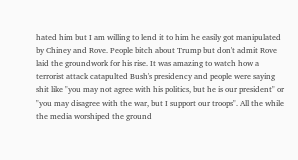hated him but I am willing to lend it to him he easily got manipulated by Chiney and Rove. People bitch about Trump but don't admit Rove laid the groundwork for his rise. It was amazing to watch how a terrorist attack catapulted Bush's presidency and people were saying shit like "you may not agree with his politics, but he is our president" or "you may disagree with the war, but I support our troops". All the while the media worshiped the ground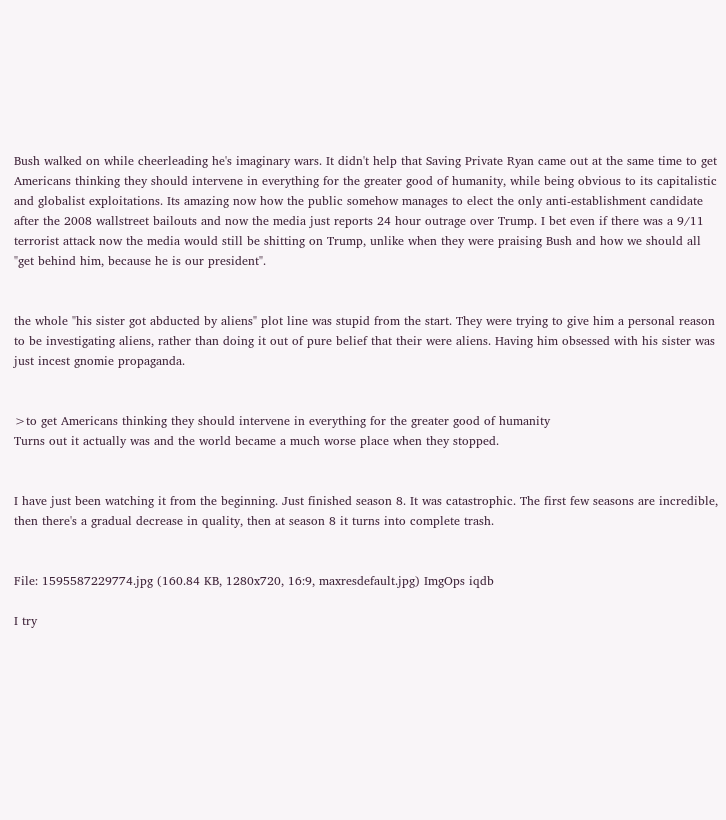Bush walked on while cheerleading he's imaginary wars. It didn't help that Saving Private Ryan came out at the same time to get Americans thinking they should intervene in everything for the greater good of humanity, while being obvious to its capitalistic and globalist exploitations. Its amazing now how the public somehow manages to elect the only anti-establishment candidate after the 2008 wallstreet bailouts and now the media just reports 24 hour outrage over Trump. I bet even if there was a 9/11 terrorist attack now the media would still be shitting on Trump, unlike when they were praising Bush and how we should all "get behind him, because he is our president".


the whole "his sister got abducted by aliens" plot line was stupid from the start. They were trying to give him a personal reason to be investigating aliens, rather than doing it out of pure belief that their were aliens. Having him obsessed with his sister was just incest gnomie propaganda.


>to get Americans thinking they should intervene in everything for the greater good of humanity
Turns out it actually was and the world became a much worse place when they stopped.


I have just been watching it from the beginning. Just finished season 8. It was catastrophic. The first few seasons are incredible, then there's a gradual decrease in quality, then at season 8 it turns into complete trash.


File: 1595587229774.jpg (160.84 KB, 1280x720, 16:9, maxresdefault.jpg) ImgOps iqdb

I try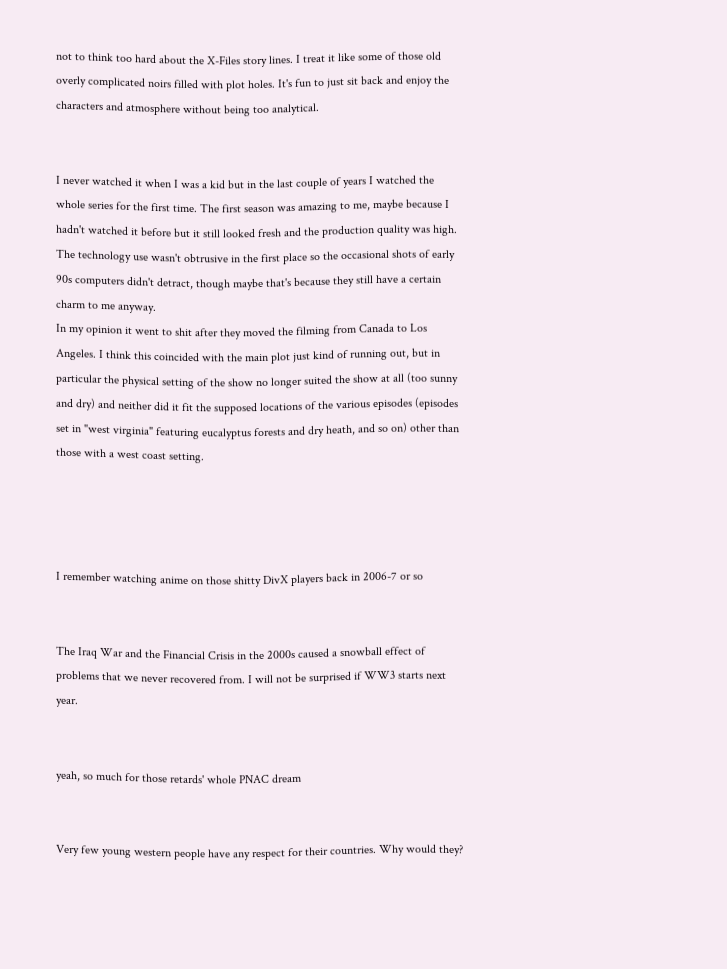not to think too hard about the X-Files story lines. I treat it like some of those old overly complicated noirs filled with plot holes. It's fun to just sit back and enjoy the characters and atmosphere without being too analytical.


I never watched it when I was a kid but in the last couple of years I watched the whole series for the first time. The first season was amazing to me, maybe because I hadn't watched it before but it still looked fresh and the production quality was high. The technology use wasn't obtrusive in the first place so the occasional shots of early 90s computers didn't detract, though maybe that's because they still have a certain charm to me anyway.
In my opinion it went to shit after they moved the filming from Canada to Los Angeles. I think this coincided with the main plot just kind of running out, but in particular the physical setting of the show no longer suited the show at all (too sunny and dry) and neither did it fit the supposed locations of the various episodes (episodes set in "west virginia" featuring eucalyptus forests and dry heath, and so on) other than those with a west coast setting.




I remember watching anime on those shitty DivX players back in 2006-7 or so


The Iraq War and the Financial Crisis in the 2000s caused a snowball effect of problems that we never recovered from. I will not be surprised if WW3 starts next year.


yeah, so much for those retards' whole PNAC dream


Very few young western people have any respect for their countries. Why would they?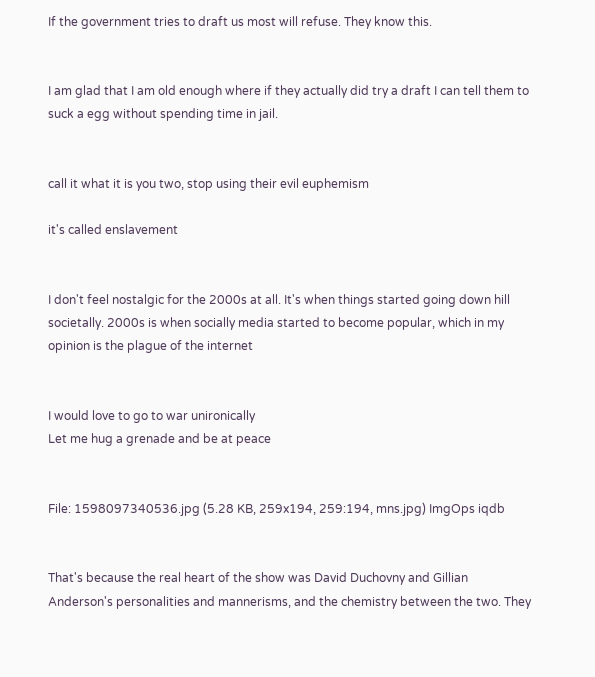If the government tries to draft us most will refuse. They know this.


I am glad that I am old enough where if they actually did try a draft I can tell them to suck a egg without spending time in jail.


call it what it is you two, stop using their evil euphemism

it's called enslavement


I don't feel nostalgic for the 2000s at all. It's when things started going down hill societally. 2000s is when socially media started to become popular, which in my opinion is the plague of the internet


I would love to go to war unironically
Let me hug a grenade and be at peace


File: 1598097340536.jpg (5.28 KB, 259x194, 259:194, mns.jpg) ImgOps iqdb


That's because the real heart of the show was David Duchovny and Gillian Anderson's personalities and mannerisms, and the chemistry between the two. They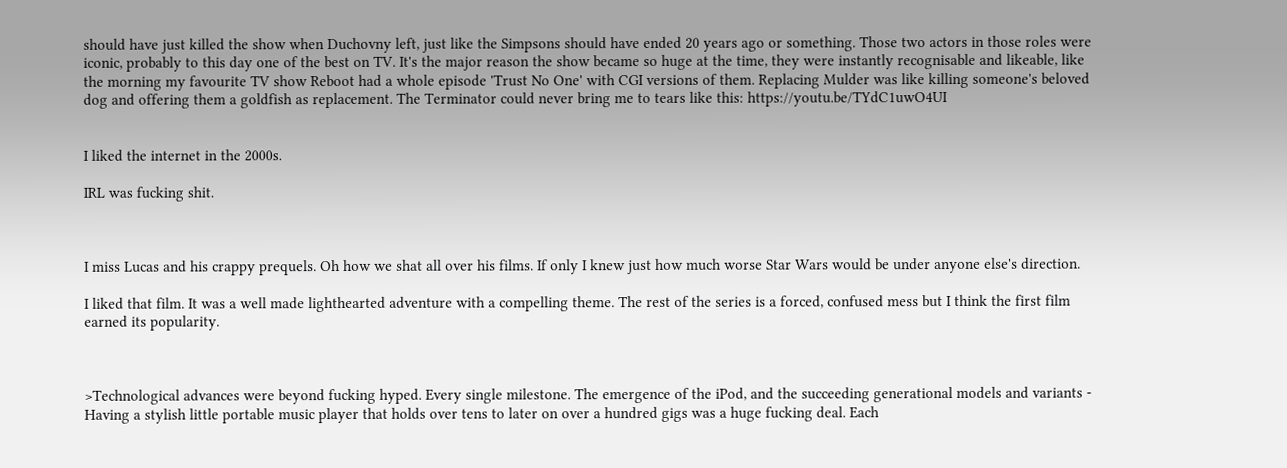should have just killed the show when Duchovny left, just like the Simpsons should have ended 20 years ago or something. Those two actors in those roles were iconic, probably to this day one of the best on TV. It's the major reason the show became so huge at the time, they were instantly recognisable and likeable, like the morning my favourite TV show Reboot had a whole episode 'Trust No One' with CGI versions of them. Replacing Mulder was like killing someone's beloved dog and offering them a goldfish as replacement. The Terminator could never bring me to tears like this: https://youtu.be/TYdC1uwO4UI


I liked the internet in the 2000s.

IRL was fucking shit.



I miss Lucas and his crappy prequels. Oh how we shat all over his films. If only I knew just how much worse Star Wars would be under anyone else's direction.

I liked that film. It was a well made lighthearted adventure with a compelling theme. The rest of the series is a forced, confused mess but I think the first film earned its popularity.



>Technological advances were beyond fucking hyped. Every single milestone. The emergence of the iPod, and the succeeding generational models and variants - Having a stylish little portable music player that holds over tens to later on over a hundred gigs was a huge fucking deal. Each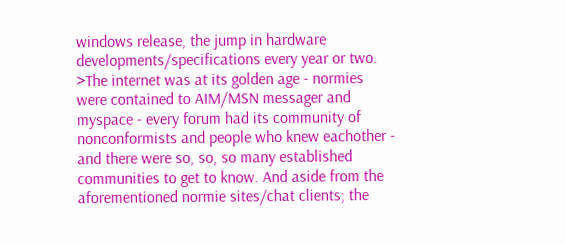windows release, the jump in hardware developments/specifications every year or two.
>The internet was at its golden age - normies were contained to AIM/MSN messager and myspace - every forum had its community of nonconformists and people who knew eachother - and there were so, so, so many established communities to get to know. And aside from the aforementioned normie sites/chat clients; the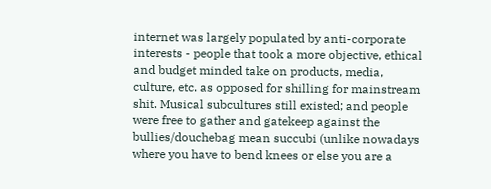internet was largely populated by anti-corporate interests - people that took a more objective, ethical and budget minded take on products, media, culture, etc. as opposed for shilling for mainstream shit. Musical subcultures still existed; and people were free to gather and gatekeep against the bullies/douchebag mean succubi (unlike nowadays where you have to bend knees or else you are a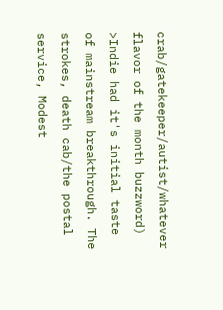crab/gatekeeper/autist/whatever flavor of the month buzzword)
>Indie had it's initial taste of mainstream breakthrough. The strokes, death cab/the postal service, Modest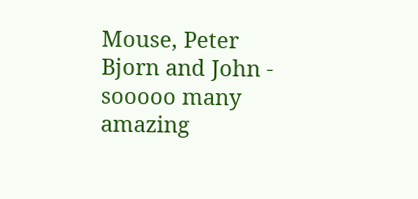Mouse, Peter Bjorn and John - sooooo many amazing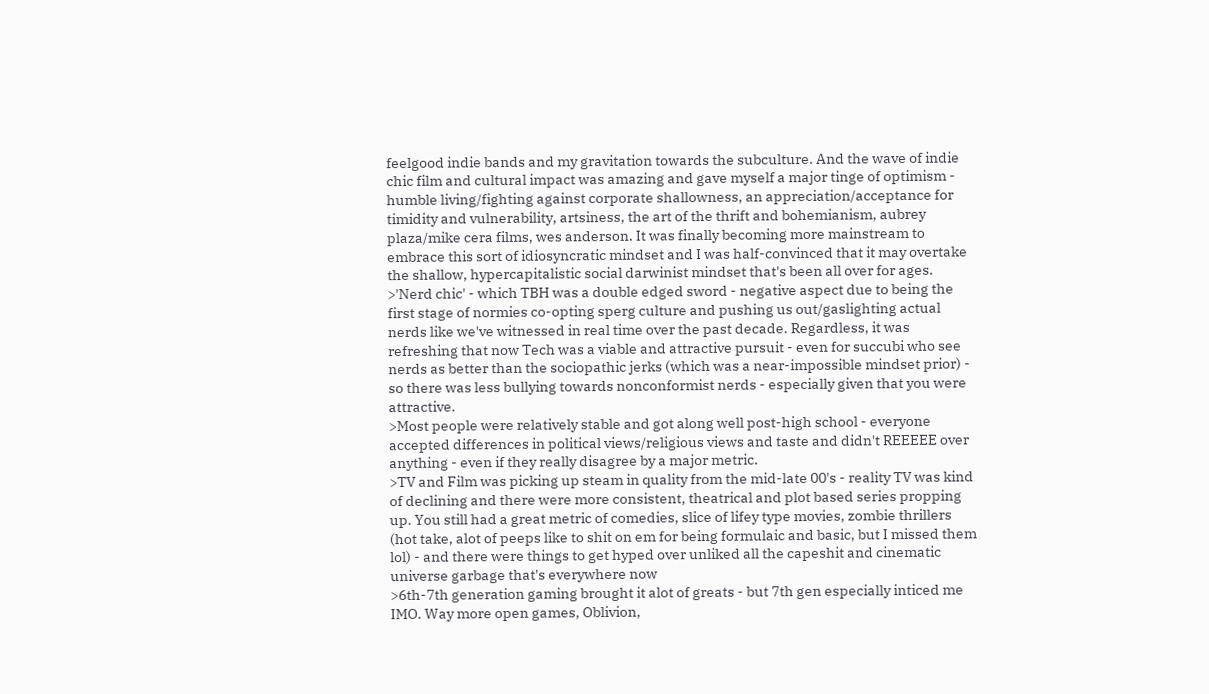feelgood indie bands and my gravitation towards the subculture. And the wave of indie chic film and cultural impact was amazing and gave myself a major tinge of optimism - humble living/fighting against corporate shallowness, an appreciation/acceptance for timidity and vulnerability, artsiness, the art of the thrift and bohemianism, aubrey plaza/mike cera films, wes anderson. It was finally becoming more mainstream to embrace this sort of idiosyncratic mindset and I was half-convinced that it may overtake the shallow, hypercapitalistic social darwinist mindset that's been all over for ages.
>'Nerd chic' - which TBH was a double edged sword - negative aspect due to being the first stage of normies co-opting sperg culture and pushing us out/gaslighting actual nerds like we've witnessed in real time over the past decade. Regardless, it was refreshing that now Tech was a viable and attractive pursuit - even for succubi who see nerds as better than the sociopathic jerks (which was a near-impossible mindset prior) - so there was less bullying towards nonconformist nerds - especially given that you were attractive.
>Most people were relatively stable and got along well post-high school - everyone accepted differences in political views/religious views and taste and didn't REEEEE over anything - even if they really disagree by a major metric.
>TV and Film was picking up steam in quality from the mid-late 00's - reality TV was kind of declining and there were more consistent, theatrical and plot based series propping up. You still had a great metric of comedies, slice of lifey type movies, zombie thrillers (hot take, alot of peeps like to shit on em for being formulaic and basic, but I missed them lol) - and there were things to get hyped over unliked all the capeshit and cinematic universe garbage that's everywhere now
>6th-7th generation gaming brought it alot of greats - but 7th gen especially inticed me IMO. Way more open games, Oblivion,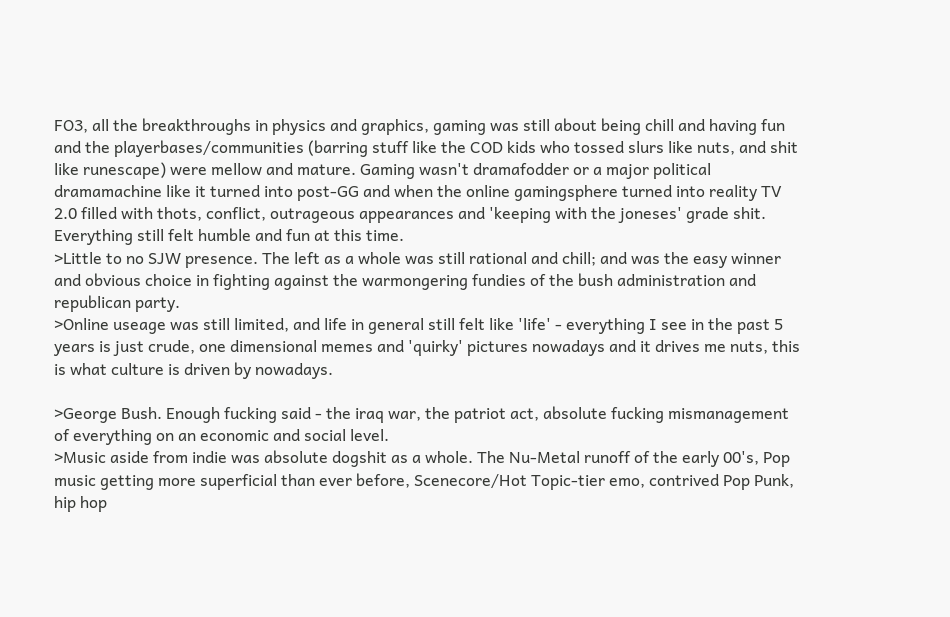FO3, all the breakthroughs in physics and graphics, gaming was still about being chill and having fun and the playerbases/communities (barring stuff like the COD kids who tossed slurs like nuts, and shit like runescape) were mellow and mature. Gaming wasn't dramafodder or a major political dramamachine like it turned into post-GG and when the online gamingsphere turned into reality TV 2.0 filled with thots, conflict, outrageous appearances and 'keeping with the joneses' grade shit. Everything still felt humble and fun at this time.
>Little to no SJW presence. The left as a whole was still rational and chill; and was the easy winner and obvious choice in fighting against the warmongering fundies of the bush administration and republican party.
>Online useage was still limited, and life in general still felt like 'life' - everything I see in the past 5 years is just crude, one dimensional memes and 'quirky' pictures nowadays and it drives me nuts, this is what culture is driven by nowadays.

>George Bush. Enough fucking said - the iraq war, the patriot act, absolute fucking mismanagement of everything on an economic and social level.
>Music aside from indie was absolute dogshit as a whole. The Nu-Metal runoff of the early 00's, Pop music getting more superficial than ever before, Scenecore/Hot Topic-tier emo, contrived Pop Punk, hip hop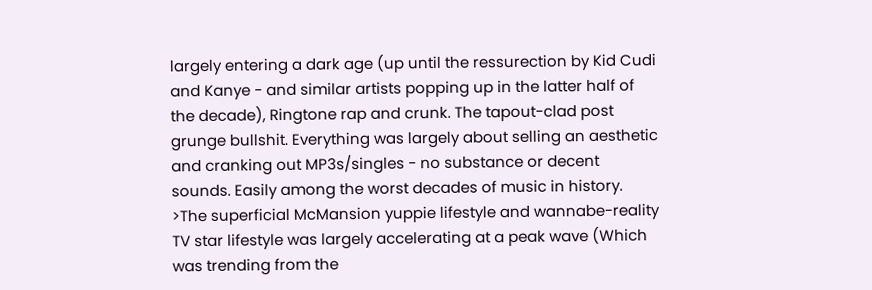largely entering a dark age (up until the ressurection by Kid Cudi and Kanye - and similar artists popping up in the latter half of the decade), Ringtone rap and crunk. The tapout-clad post grunge bullshit. Everything was largely about selling an aesthetic and cranking out MP3s/singles - no substance or decent sounds. Easily among the worst decades of music in history.
>The superficial McMansion yuppie lifestyle and wannabe-reality TV star lifestyle was largely accelerating at a peak wave (Which was trending from the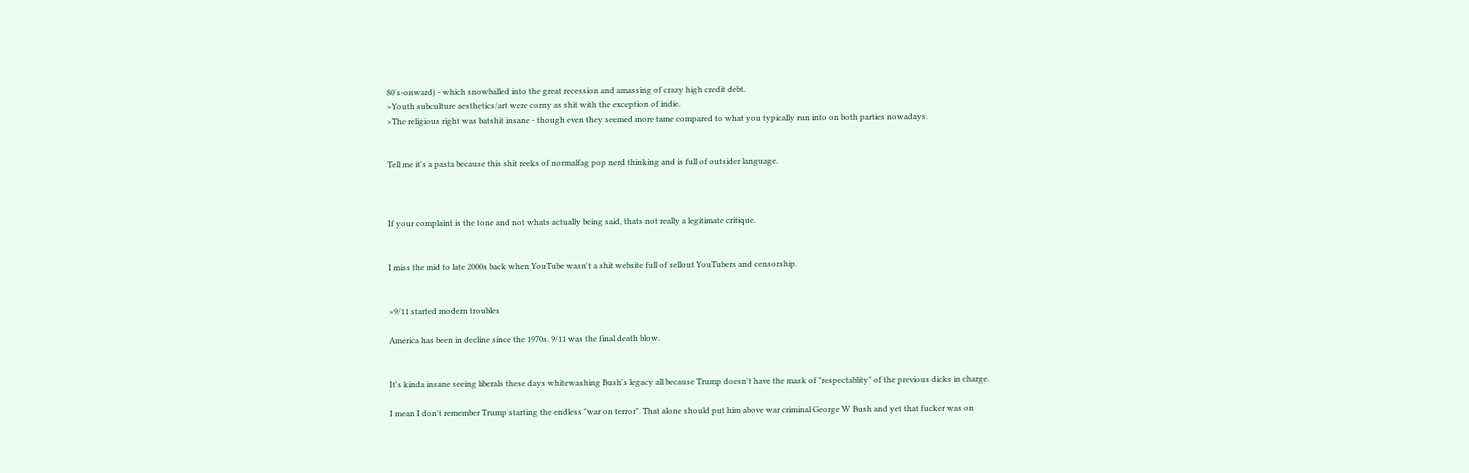80's-onward) - which snowballed into the great recession and amassing of crazy high credit debt.
>Youth subculture aesthetics/art were corny as shit with the exception of indie.
>The religious right was batshit insane - though even they seemed more tame compared to what you typically run into on both parties nowadays.


Tell me it's a pasta because this shit reeks of normalfag pop nerd thinking and is full of outsider language.



If your complaint is the tone and not whats actually being said, thats not really a legitimate critique.


I miss the mid to late 2000s back when YouTube wasn't a shit website full of sellout YouTubers and censorship.


>9/11 started modern troubles

America has been in decline since the 1970s. 9/11 was the final death blow.


It's kinda insane seeing liberals these days whitewashing Bush's legacy all because Trump doesn't have the mask of "respectablity" of the previous dicks in charge.

I mean I don't remember Trump starting the endless "war on terror". That alone should put him above war criminal George W Bush and yet that fucker was on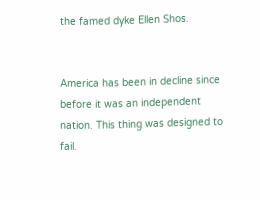the famed dyke Ellen Shos.


America has been in decline since before it was an independent nation. This thing was designed to fail.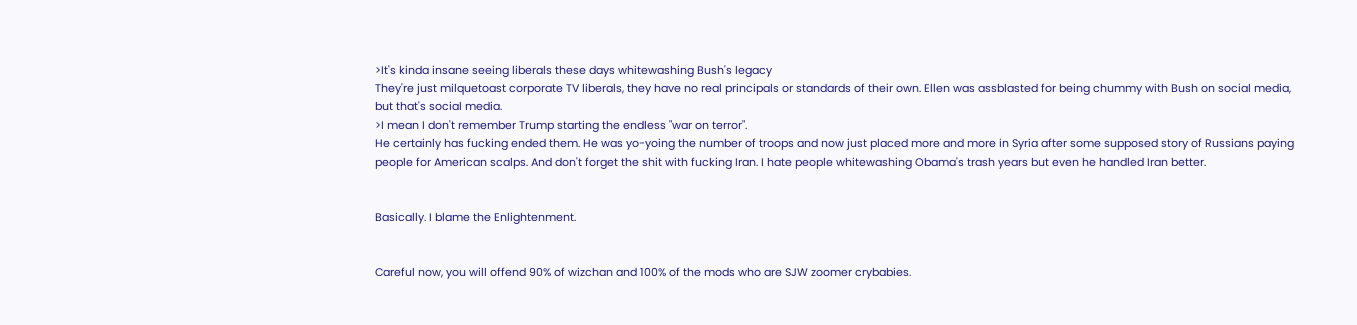>It's kinda insane seeing liberals these days whitewashing Bush's legacy
They're just milquetoast corporate TV liberals, they have no real principals or standards of their own. Ellen was assblasted for being chummy with Bush on social media, but that's social media.
>I mean I don't remember Trump starting the endless "war on terror".
He certainly has fucking ended them. He was yo-yoing the number of troops and now just placed more and more in Syria after some supposed story of Russians paying people for American scalps. And don't forget the shit with fucking Iran. I hate people whitewashing Obama's trash years but even he handled Iran better.


Basically. I blame the Enlightenment.


Careful now, you will offend 90% of wizchan and 100% of the mods who are SJW zoomer crybabies.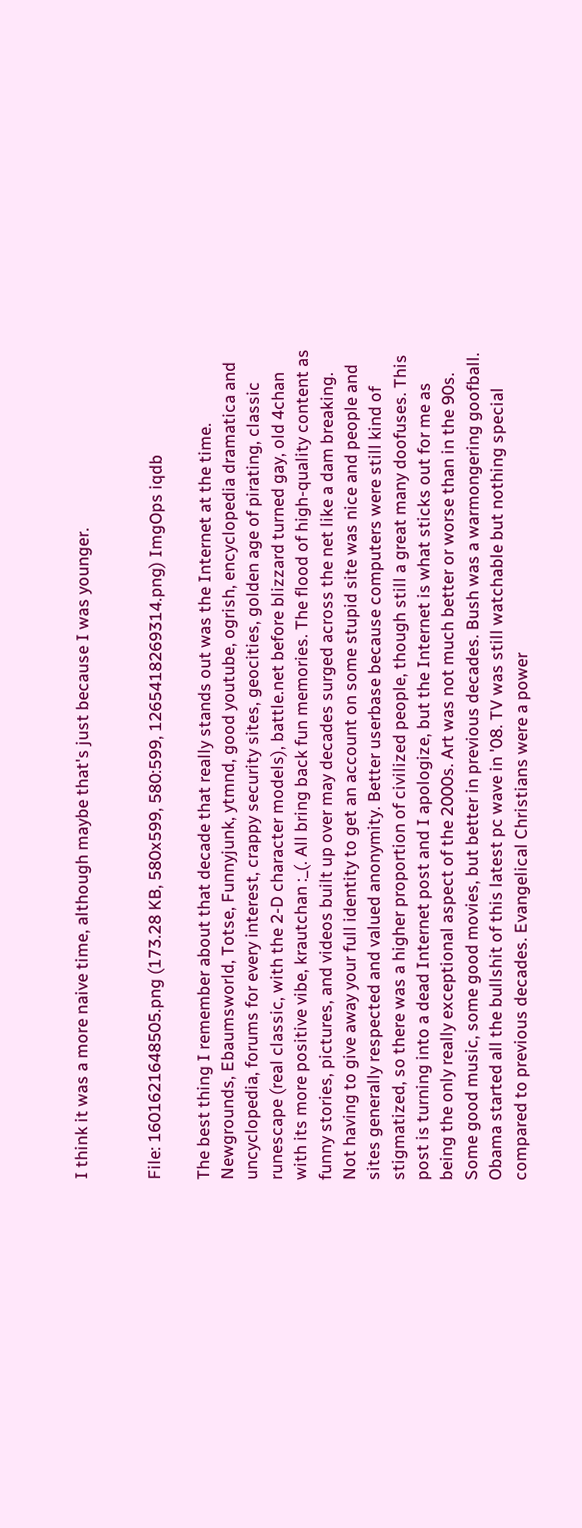I think it was a more naive time, although maybe that's just because I was younger.


File: 1601621648505.png (173.28 KB, 580x599, 580:599, 1265418269314.png) ImgOps iqdb

The best thing I remember about that decade that really stands out was the Internet at the time. Newgrounds, Ebaumsworld, Totse, Funnyjunk, ytmnd, good youtube, ogrish, encyclopedia dramatica and uncyclopedia, forums for every interest, crappy security sites, geocities, golden age of pirating, classic runescape (real classic, with the 2-D character models), battle.net before blizzard turned gay, old 4chan with its more positive vibe, krautchan :_(. All bring back fun memories. The flood of high-quality content as funny stories, pictures, and videos built up over may decades surged across the net like a dam breaking. Not having to give away your full identity to get an account on some stupid site was nice and people and sites generally respected and valued anonymity. Better userbase because computers were still kind of stigmatized, so there was a higher proportion of civilized people, though still a great many doofuses. This post is turning into a dead Internet post and I apologize, but the Internet is what sticks out for me as being the only really exceptional aspect of the 2000s. Art was not much better or worse than in the 90s. Some good music, some good movies, but better in previous decades. Bush was a warmongering goofball. Obama started all the bullshit of this latest pc wave in '08. TV was still watchable but nothing special compared to previous decades. Evangelical Christians were a power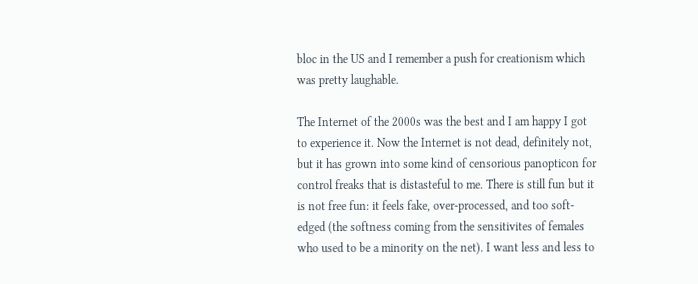bloc in the US and I remember a push for creationism which was pretty laughable.

The Internet of the 2000s was the best and I am happy I got to experience it. Now the Internet is not dead, definitely not, but it has grown into some kind of censorious panopticon for control freaks that is distasteful to me. There is still fun but it is not free fun: it feels fake, over-processed, and too soft-edged (the softness coming from the sensitivites of females who used to be a minority on the net). I want less and less to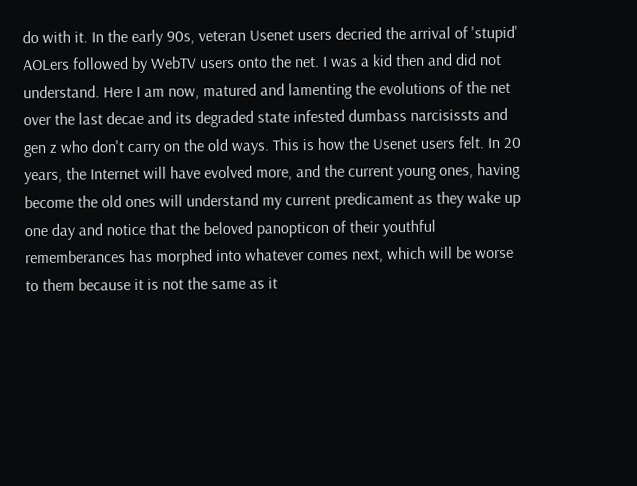do with it. In the early 90s, veteran Usenet users decried the arrival of 'stupid' AOLers followed by WebTV users onto the net. I was a kid then and did not understand. Here I am now, matured and lamenting the evolutions of the net over the last decae and its degraded state infested dumbass narcisissts and gen z who don't carry on the old ways. This is how the Usenet users felt. In 20 years, the Internet will have evolved more, and the current young ones, having become the old ones will understand my current predicament as they wake up one day and notice that the beloved panopticon of their youthful rememberances has morphed into whatever comes next, which will be worse to them because it is not the same as it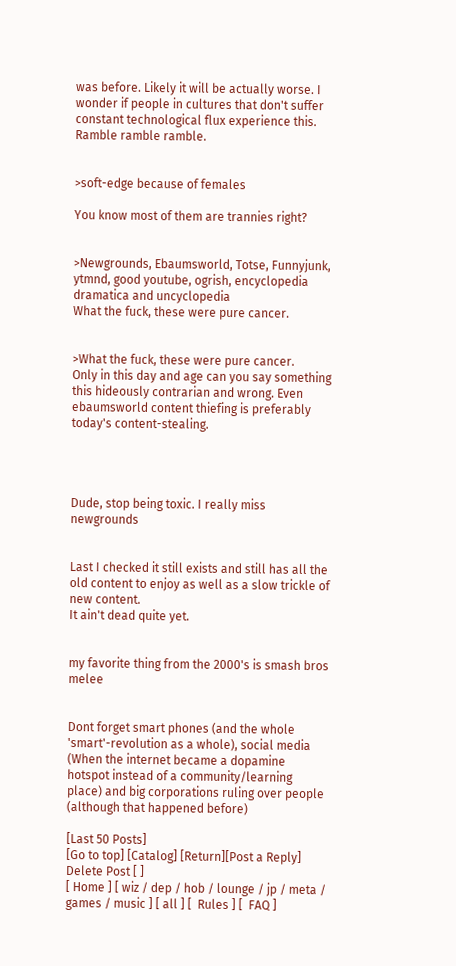was before. Likely it will be actually worse. I wonder if people in cultures that don't suffer constant technological flux experience this. Ramble ramble ramble.


>soft-edge because of females

You know most of them are trannies right?


>Newgrounds, Ebaumsworld, Totse, Funnyjunk, ytmnd, good youtube, ogrish, encyclopedia dramatica and uncyclopedia
What the fuck, these were pure cancer.


>What the fuck, these were pure cancer.
Only in this day and age can you say something this hideously contrarian and wrong. Even ebaumsworld content thiefing is preferably today's content-stealing.




Dude, stop being toxic. I really miss newgrounds


Last I checked it still exists and still has all the old content to enjoy as well as a slow trickle of new content.
It ain't dead quite yet.


my favorite thing from the 2000's is smash bros melee


Dont forget smart phones (and the whole 'smart'-revolution as a whole), social media (When the internet became a dopamine hotspot instead of a community/learning place) and big corporations ruling over people (although that happened before)

[Last 50 Posts]
[Go to top] [Catalog] [Return][Post a Reply]
Delete Post [ ]
[ Home ] [ wiz / dep / hob / lounge / jp / meta / games / music ] [ all ] [  Rules ] [  FAQ ]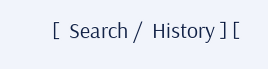[  Search /  History ] [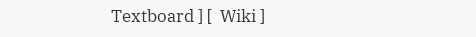Textboard ] [  Wiki ]